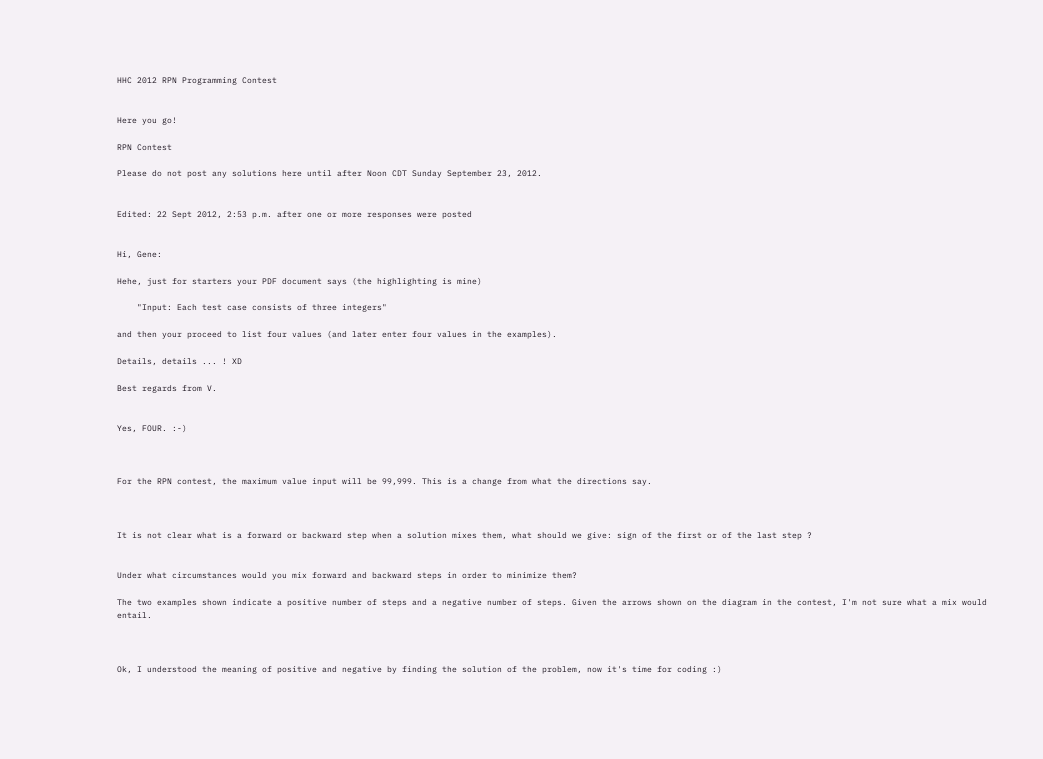HHC 2012 RPN Programming Contest


Here you go!

RPN Contest

Please do not post any solutions here until after Noon CDT Sunday September 23, 2012.


Edited: 22 Sept 2012, 2:53 p.m. after one or more responses were posted


Hi, Gene:

Hehe, just for starters your PDF document says (the highlighting is mine)

    "Input: Each test case consists of three integers"

and then your proceed to list four values (and later enter four values in the examples).

Details, details ... ! XD

Best regards from V.


Yes, FOUR. :-)



For the RPN contest, the maximum value input will be 99,999. This is a change from what the directions say.



It is not clear what is a forward or backward step when a solution mixes them, what should we give: sign of the first or of the last step ?


Under what circumstances would you mix forward and backward steps in order to minimize them?

The two examples shown indicate a positive number of steps and a negative number of steps. Given the arrows shown on the diagram in the contest, I'm not sure what a mix would entail.



Ok, I understood the meaning of positive and negative by finding the solution of the problem, now it's time for coding :)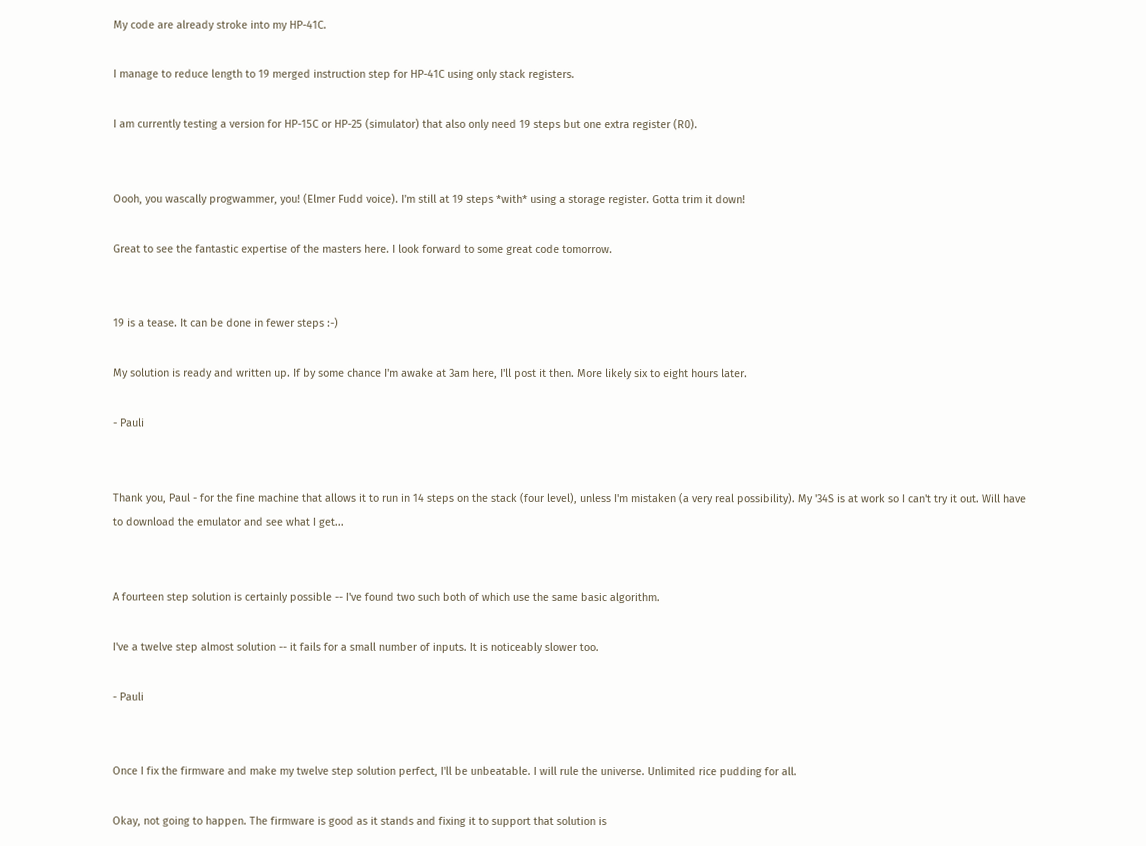My code are already stroke into my HP-41C.

I manage to reduce length to 19 merged instruction step for HP-41C using only stack registers.

I am currently testing a version for HP-15C or HP-25 (simulator) that also only need 19 steps but one extra register (R0).


Oooh, you wascally progwammer, you! (Elmer Fudd voice). I'm still at 19 steps *with* using a storage register. Gotta trim it down!

Great to see the fantastic expertise of the masters here. I look forward to some great code tomorrow.


19 is a tease. It can be done in fewer steps :-)

My solution is ready and written up. If by some chance I'm awake at 3am here, I'll post it then. More likely six to eight hours later.

- Pauli


Thank you, Paul - for the fine machine that allows it to run in 14 steps on the stack (four level), unless I'm mistaken (a very real possibility). My '34S is at work so I can't try it out. Will have to download the emulator and see what I get...


A fourteen step solution is certainly possible -- I've found two such both of which use the same basic algorithm.

I've a twelve step almost solution -- it fails for a small number of inputs. It is noticeably slower too.

- Pauli


Once I fix the firmware and make my twelve step solution perfect, I'll be unbeatable. I will rule the universe. Unlimited rice pudding for all.

Okay, not going to happen. The firmware is good as it stands and fixing it to support that solution is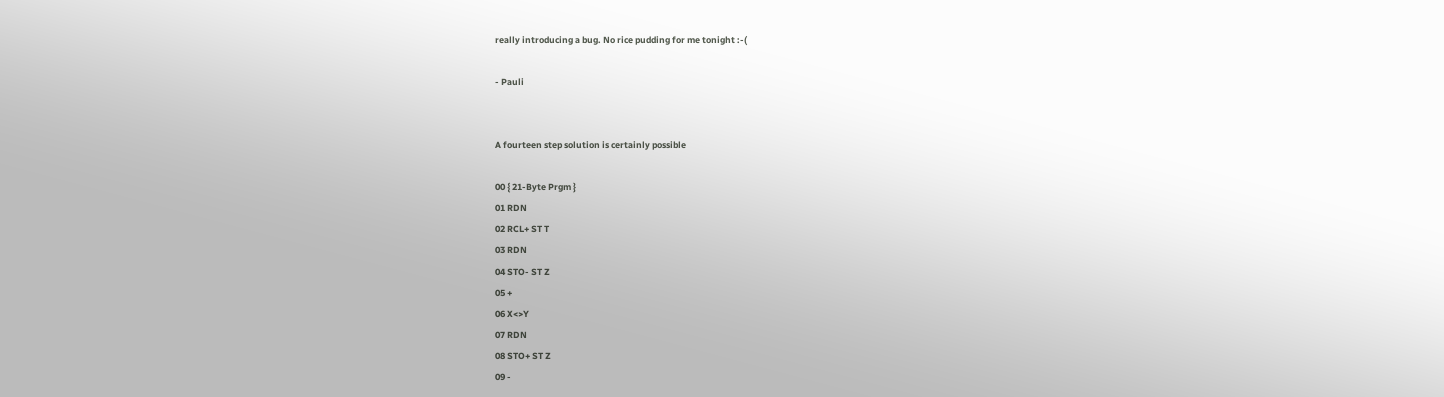really introducing a bug. No rice pudding for me tonight :-(

- Pauli


A fourteen step solution is certainly possible

00 { 21-Byte Prgm }
01 RDN
02 RCL+ ST T
03 RDN
04 STO- ST Z
05 +
06 X<>Y
07 RDN
08 STO+ ST Z
09 -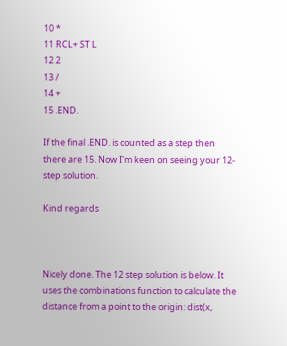10 *
11 RCL+ ST L
12 2
13 /
14 +
15 .END.

If the final .END. is counted as a step then there are 15. Now I'm keen on seeing your 12-step solution.

Kind regards



Nicely done. The 12 step solution is below. It uses the combinations function to calculate the distance from a point to the origin: dist(x,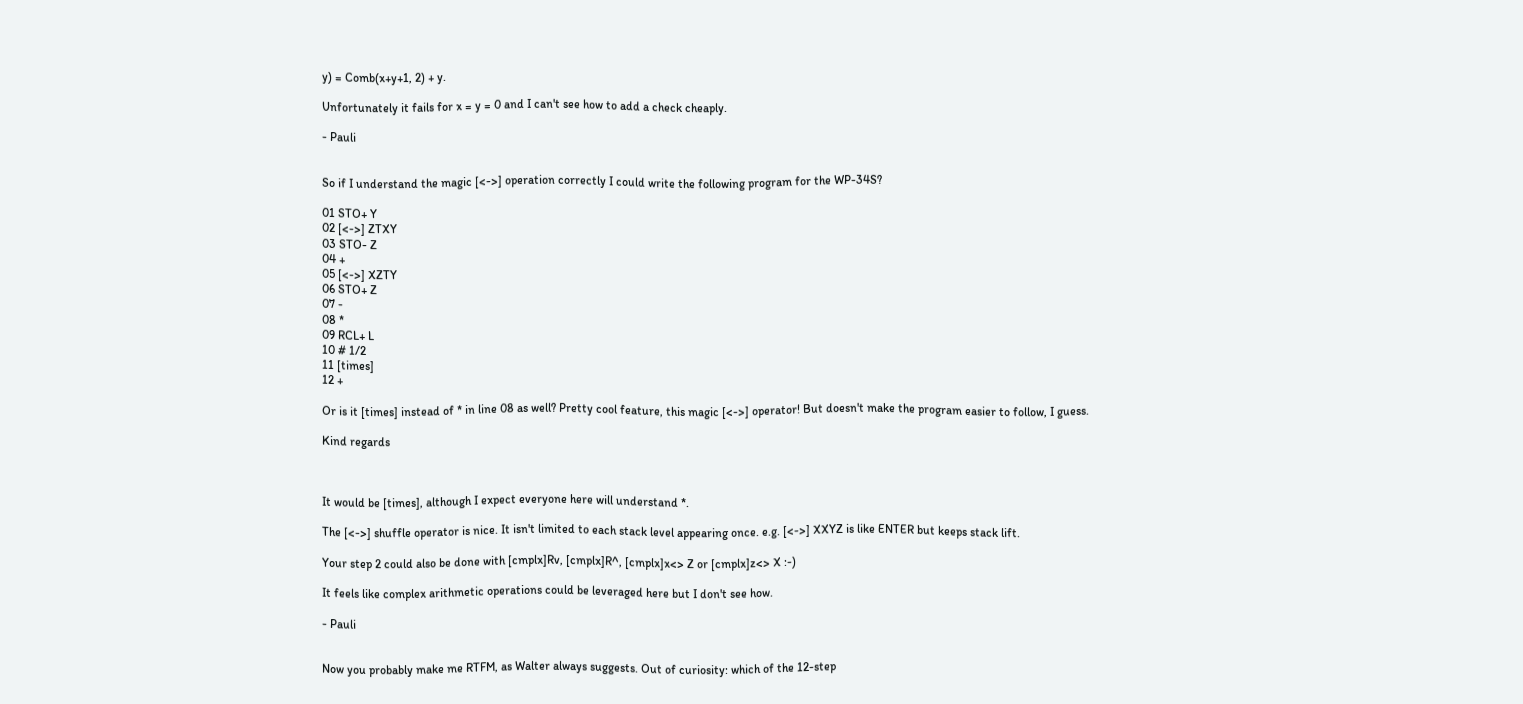y) = Comb(x+y+1, 2) + y.

Unfortunately it fails for x = y = 0 and I can't see how to add a check cheaply.

- Pauli


So if I understand the magic [<->] operation correctly I could write the following program for the WP-34S?

01 STO+ Y
02 [<->] ZTXY
03 STO- Z
04 +
05 [<->] XZTY
06 STO+ Z
07 -
08 *
09 RCL+ L
10 # 1/2
11 [times]
12 +

Or is it [times] instead of * in line 08 as well? Pretty cool feature, this magic [<->] operator! But doesn't make the program easier to follow, I guess.

Kind regards



It would be [times], although I expect everyone here will understand *.

The [<->] shuffle operator is nice. It isn't limited to each stack level appearing once. e.g. [<->] XXYZ is like ENTER but keeps stack lift.

Your step 2 could also be done with [cmplx]Rv, [cmplx]R^, [cmplx]x<> Z or [cmplx]z<> X :-)

It feels like complex arithmetic operations could be leveraged here but I don't see how.

- Pauli


Now you probably make me RTFM, as Walter always suggests. Out of curiosity: which of the 12-step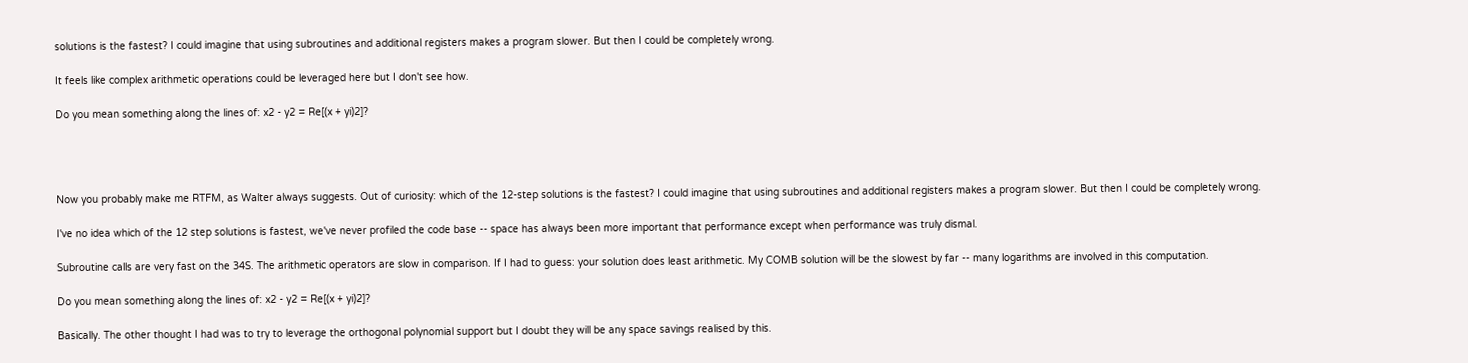solutions is the fastest? I could imagine that using subroutines and additional registers makes a program slower. But then I could be completely wrong.

It feels like complex arithmetic operations could be leveraged here but I don't see how.

Do you mean something along the lines of: x2 - y2 = Re[(x + yi)2]?




Now you probably make me RTFM, as Walter always suggests. Out of curiosity: which of the 12-step solutions is the fastest? I could imagine that using subroutines and additional registers makes a program slower. But then I could be completely wrong.

I've no idea which of the 12 step solutions is fastest, we've never profiled the code base -- space has always been more important that performance except when performance was truly dismal.

Subroutine calls are very fast on the 34S. The arithmetic operators are slow in comparison. If I had to guess: your solution does least arithmetic. My COMB solution will be the slowest by far -- many logarithms are involved in this computation.

Do you mean something along the lines of: x2 - y2 = Re[(x + yi)2]?

Basically. The other thought I had was to try to leverage the orthogonal polynomial support but I doubt they will be any space savings realised by this.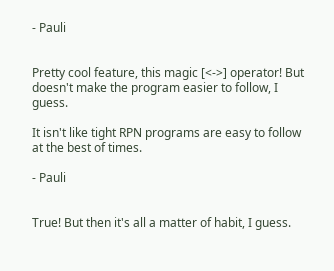- Pauli


Pretty cool feature, this magic [<->] operator! But doesn't make the program easier to follow, I guess.

It isn't like tight RPN programs are easy to follow at the best of times.

- Pauli


True! But then it's all a matter of habit, I guess.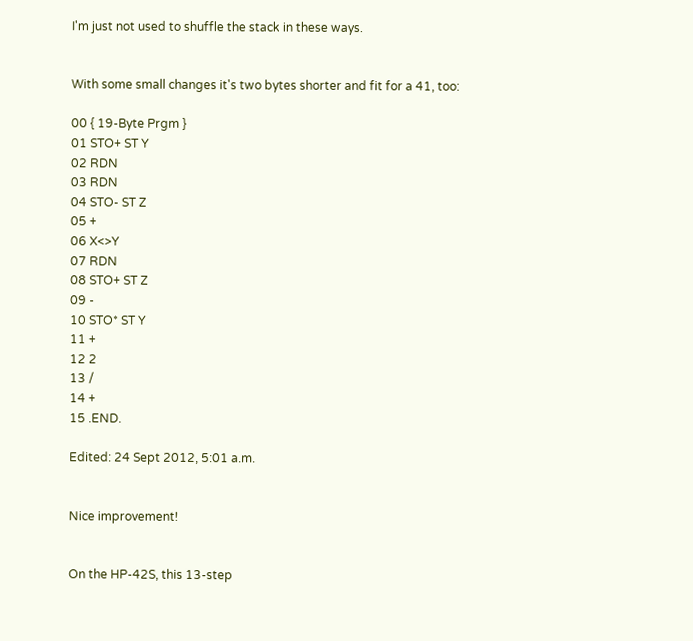I'm just not used to shuffle the stack in these ways.


With some small changes it's two bytes shorter and fit for a 41, too:

00 { 19-Byte Prgm }
01 STO+ ST Y
02 RDN
03 RDN
04 STO- ST Z
05 +
06 X<>Y
07 RDN
08 STO+ ST Z
09 -
10 STO* ST Y
11 +
12 2
13 /
14 +
15 .END.

Edited: 24 Sept 2012, 5:01 a.m.


Nice improvement!


On the HP-42S, this 13-step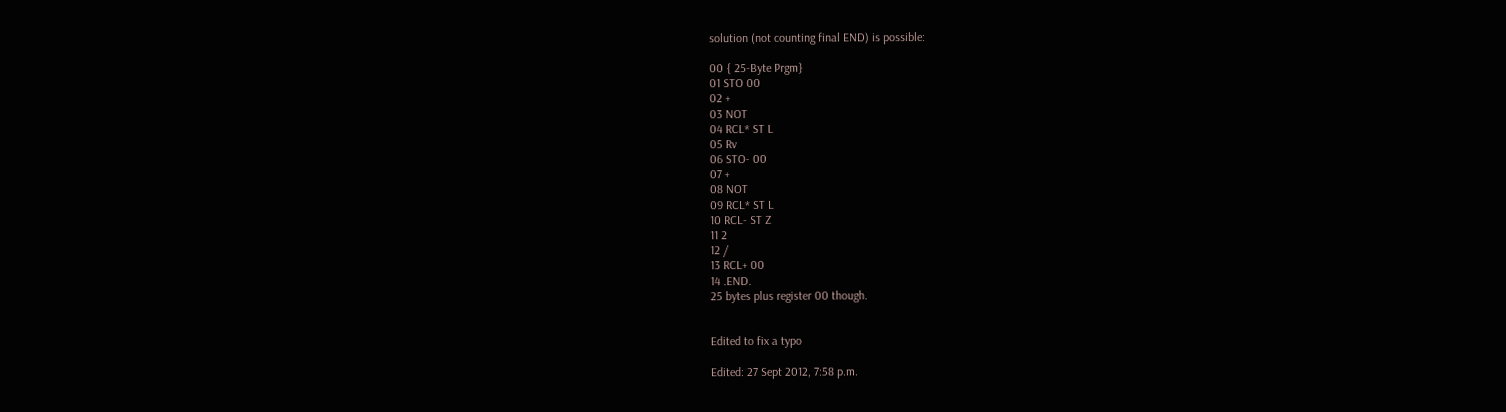solution (not counting final END) is possible:

00 { 25-Byte Prgm}
01 STO 00
02 +
03 NOT
04 RCL* ST L
05 Rv
06 STO- 00
07 +
08 NOT
09 RCL* ST L
10 RCL- ST Z
11 2
12 /
13 RCL+ 00
14 .END.
25 bytes plus register 00 though.


Edited to fix a typo

Edited: 27 Sept 2012, 7:58 p.m.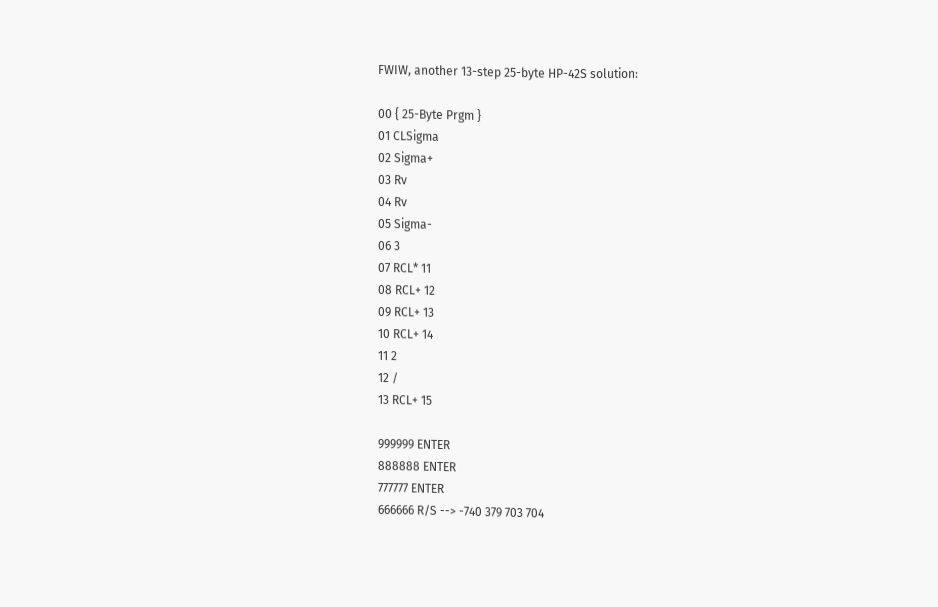FWIW, another 13-step 25-byte HP-42S solution:

00 { 25-Byte Prgm }
01 CLSigma
02 Sigma+
03 Rv
04 Rv
05 Sigma-
06 3
07 RCL* 11
08 RCL+ 12
09 RCL+ 13
10 RCL+ 14
11 2
12 /
13 RCL+ 15

999999 ENTER
888888 ENTER
777777 ENTER
666666 R/S --> -740 379 703 704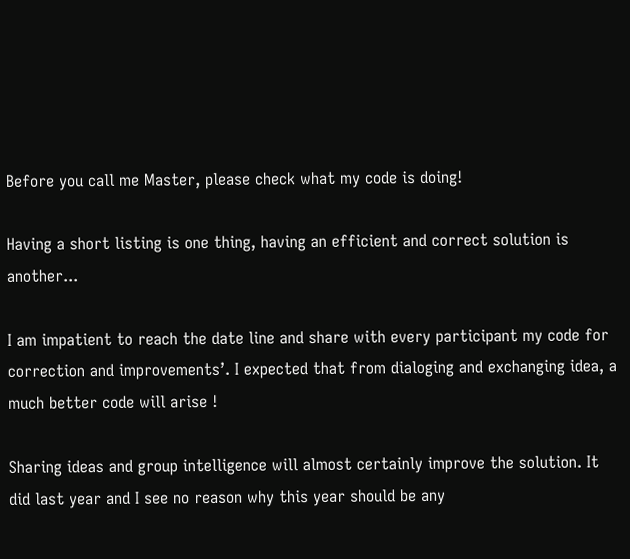Before you call me Master, please check what my code is doing!

Having a short listing is one thing, having an efficient and correct solution is another...

I am impatient to reach the date line and share with every participant my code for correction and improvements’. I expected that from dialoging and exchanging idea, a much better code will arise !

Sharing ideas and group intelligence will almost certainly improve the solution. It did last year and I see no reason why this year should be any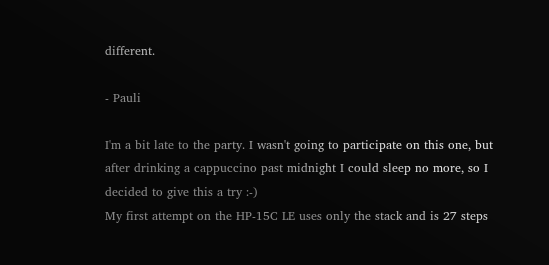different.

- Pauli

I'm a bit late to the party. I wasn't going to participate on this one, but after drinking a cappuccino past midnight I could sleep no more, so I decided to give this a try :-)
My first attempt on the HP-15C LE uses only the stack and is 27 steps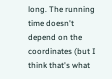long. The running time doesn't depend on the coordinates (but I think that's what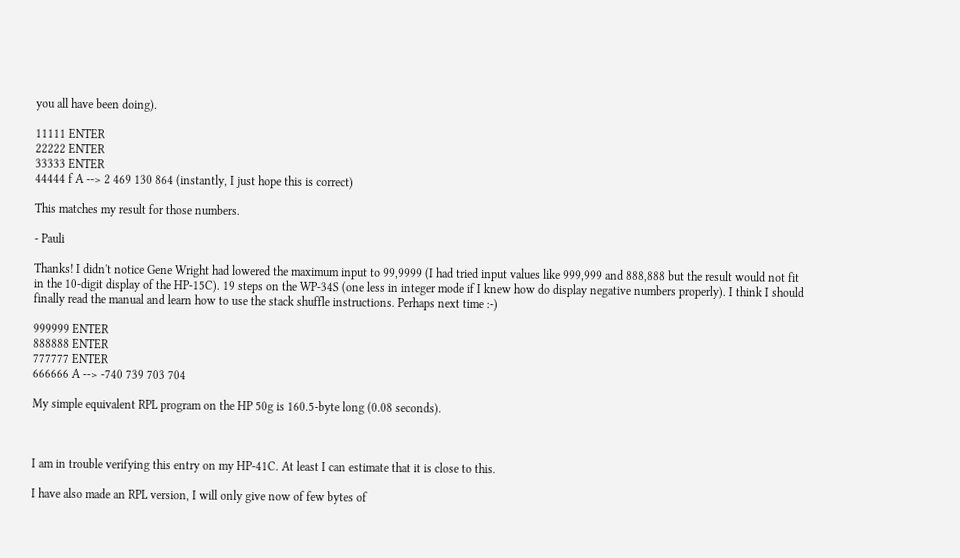you all have been doing).

11111 ENTER
22222 ENTER
33333 ENTER
44444 f A --> 2 469 130 864 (instantly, I just hope this is correct)

This matches my result for those numbers.

- Pauli

Thanks! I didn't notice Gene Wright had lowered the maximum input to 99,9999 (I had tried input values like 999,999 and 888,888 but the result would not fit in the 10-digit display of the HP-15C). 19 steps on the WP-34S (one less in integer mode if I knew how do display negative numbers properly). I think I should finally read the manual and learn how to use the stack shuffle instructions. Perhaps next time :-)

999999 ENTER
888888 ENTER
777777 ENTER
666666 A --> -740 739 703 704

My simple equivalent RPL program on the HP 50g is 160.5-byte long (0.08 seconds).



I am in trouble verifying this entry on my HP-41C. At least I can estimate that it is close to this.

I have also made an RPL version, I will only give now of few bytes of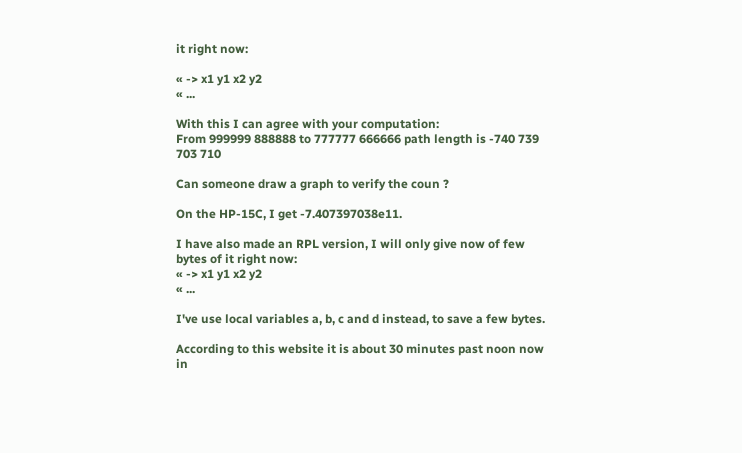it right now:

« -> x1 y1 x2 y2
« ...

With this I can agree with your computation:
From 999999 888888 to 777777 666666 path length is -740 739 703 710

Can someone draw a graph to verify the coun ?

On the HP-15C, I get -7.407397038e11.

I have also made an RPL version, I will only give now of few bytes of it right now:
« -> x1 y1 x2 y2
« ...

I've use local variables a, b, c and d instead, to save a few bytes.

According to this website it is about 30 minutes past noon now in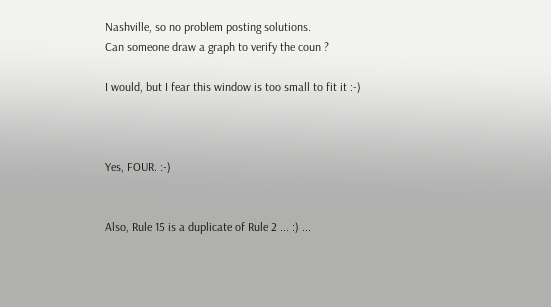Nashville, so no problem posting solutions.
Can someone draw a graph to verify the coun ?

I would, but I fear this window is too small to fit it :-)



Yes, FOUR. :-)


Also, Rule 15 is a duplicate of Rule 2 ... :) ...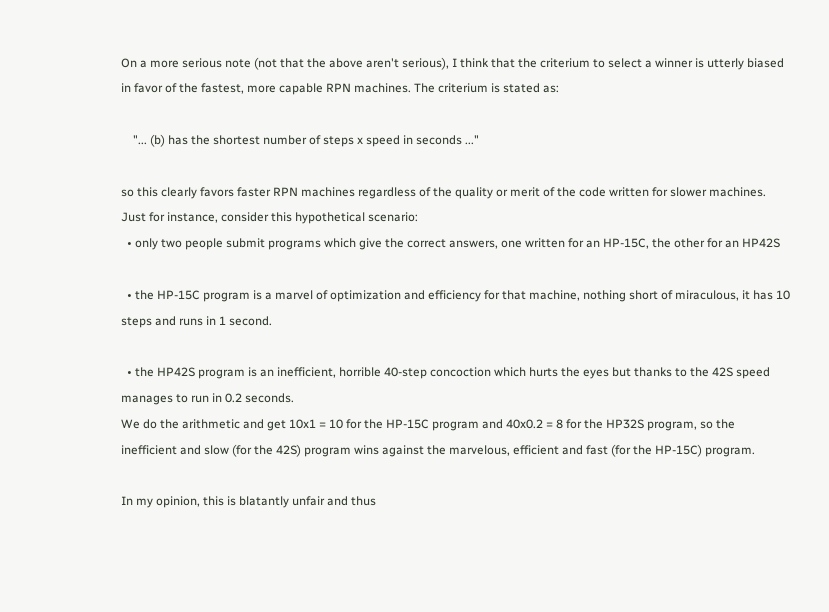On a more serious note (not that the above aren't serious), I think that the criterium to select a winner is utterly biased in favor of the fastest, more capable RPN machines. The criterium is stated as:

    "... (b) has the shortest number of steps x speed in seconds ..."

so this clearly favors faster RPN machines regardless of the quality or merit of the code written for slower machines. Just for instance, consider this hypothetical scenario:
  • only two people submit programs which give the correct answers, one written for an HP-15C, the other for an HP42S

  • the HP-15C program is a marvel of optimization and efficiency for that machine, nothing short of miraculous, it has 10 steps and runs in 1 second.

  • the HP42S program is an inefficient, horrible 40-step concoction which hurts the eyes but thanks to the 42S speed manages to run in 0.2 seconds.
We do the arithmetic and get 10x1 = 10 for the HP-15C program and 40x0.2 = 8 for the HP32S program, so the inefficient and slow (for the 42S) program wins against the marvelous, efficient and fast (for the HP-15C) program.

In my opinion, this is blatantly unfair and thus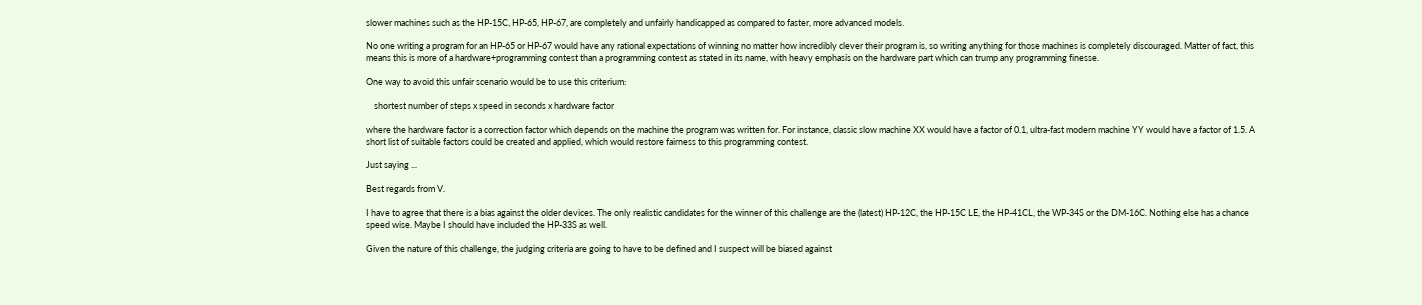slower machines such as the HP-15C, HP-65, HP-67, are completely and unfairly handicapped as compared to faster, more advanced models.

No one writing a program for an HP-65 or HP-67 would have any rational expectations of winning no matter how incredibly clever their program is, so writing anything for those machines is completely discouraged. Matter of fact, this means this is more of a hardware+programming contest than a programming contest as stated in its name, with heavy emphasis on the hardware part which can trump any programming finesse.

One way to avoid this unfair scenario would be to use this criterium:

    shortest number of steps x speed in seconds x hardware factor

where the hardware factor is a correction factor which depends on the machine the program was written for. For instance, classic slow machine XX would have a factor of 0.1, ultra-fast modern machine YY would have a factor of 1.5. A short list of suitable factors could be created and applied, which would restore fairness to this programming contest.

Just saying ...

Best regards from V.

I have to agree that there is a bias against the older devices. The only realistic candidates for the winner of this challenge are the (latest) HP-12C, the HP-15C LE, the HP-41CL, the WP-34S or the DM-16C. Nothing else has a chance speed wise. Maybe I should have included the HP-33S as well.

Given the nature of this challenge, the judging criteria are going to have to be defined and I suspect will be biased against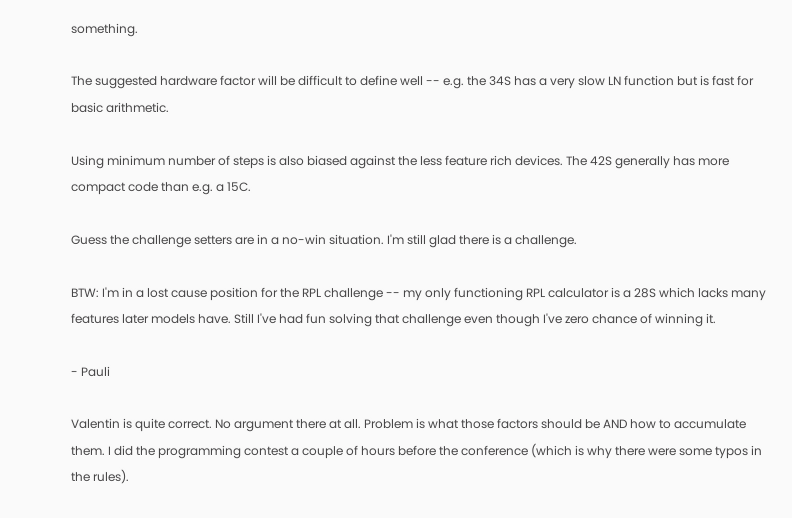something.

The suggested hardware factor will be difficult to define well -- e.g. the 34S has a very slow LN function but is fast for basic arithmetic.

Using minimum number of steps is also biased against the less feature rich devices. The 42S generally has more compact code than e.g. a 15C.

Guess the challenge setters are in a no-win situation. I'm still glad there is a challenge.

BTW: I'm in a lost cause position for the RPL challenge -- my only functioning RPL calculator is a 28S which lacks many features later models have. Still I've had fun solving that challenge even though I've zero chance of winning it.

- Pauli

Valentin is quite correct. No argument there at all. Problem is what those factors should be AND how to accumulate them. I did the programming contest a couple of hours before the conference (which is why there were some typos in the rules).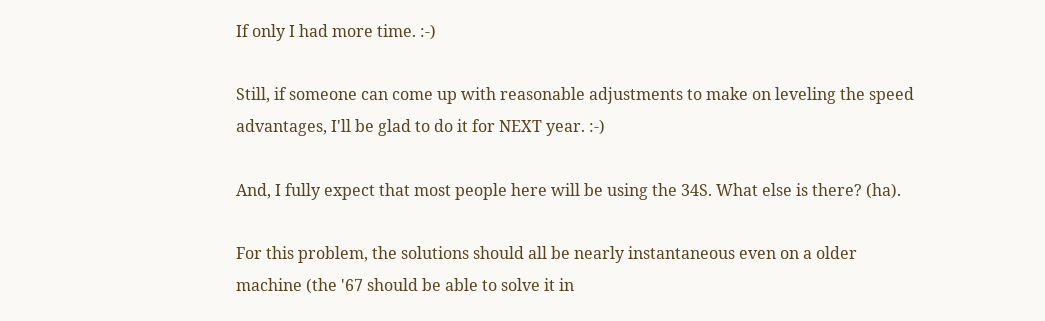If only I had more time. :-)

Still, if someone can come up with reasonable adjustments to make on leveling the speed advantages, I'll be glad to do it for NEXT year. :-)

And, I fully expect that most people here will be using the 34S. What else is there? (ha).

For this problem, the solutions should all be nearly instantaneous even on a older machine (the '67 should be able to solve it in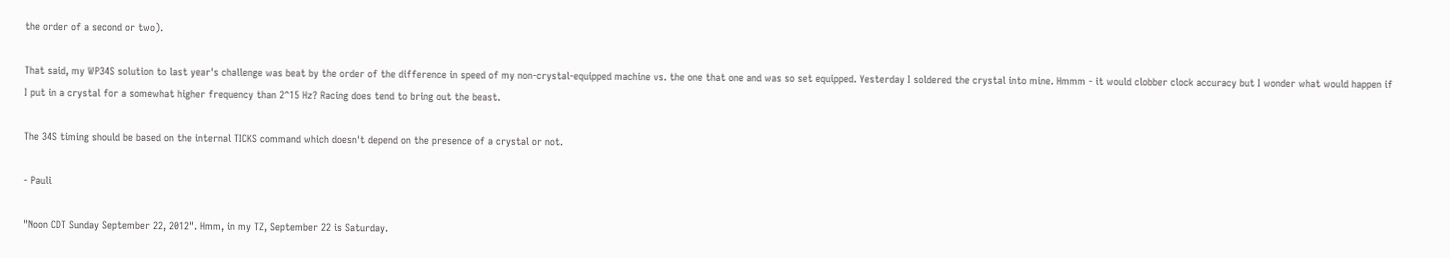the order of a second or two).

That said, my WP34S solution to last year's challenge was beat by the order of the difference in speed of my non-crystal-equipped machine vs. the one that one and was so set equipped. Yesterday I soldered the crystal into mine. Hmmm - it would clobber clock accuracy but I wonder what would happen if I put in a crystal for a somewhat higher frequency than 2^15 Hz? Racing does tend to bring out the beast.

The 34S timing should be based on the internal TICKS command which doesn't depend on the presence of a crystal or not.

- Pauli

"Noon CDT Sunday September 22, 2012". Hmm, in my TZ, September 22 is Saturday.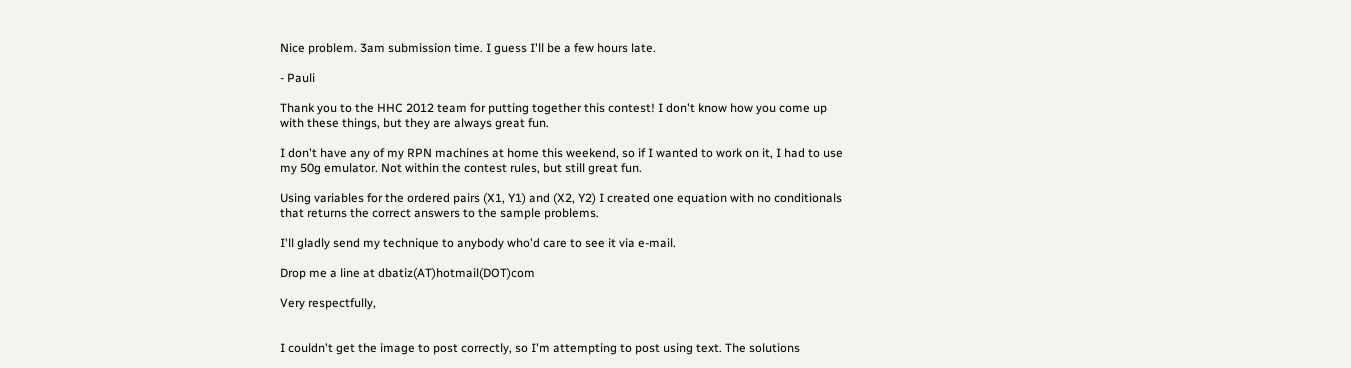Nice problem. 3am submission time. I guess I'll be a few hours late.

- Pauli

Thank you to the HHC 2012 team for putting together this contest! I don't know how you come up with these things, but they are always great fun.

I don't have any of my RPN machines at home this weekend, so if I wanted to work on it, I had to use my 50g emulator. Not within the contest rules, but still great fun.

Using variables for the ordered pairs (X1, Y1) and (X2, Y2) I created one equation with no conditionals that returns the correct answers to the sample problems.

I'll gladly send my technique to anybody who'd care to see it via e-mail.

Drop me a line at dbatiz(AT)hotmail(DOT)com

Very respectfully,


I couldn't get the image to post correctly, so I'm attempting to post using text. The solutions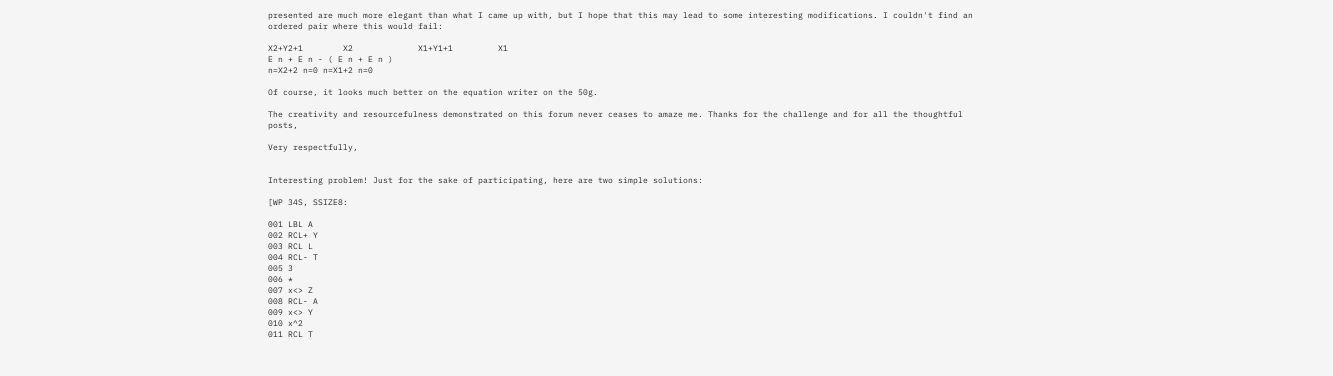presented are much more elegant than what I came up with, but I hope that this may lead to some interesting modifications. I couldn't find an ordered pair where this would fail:

X2+Y2+1        X2             X1+Y1+1         X1
E n + E n - ( E n + E n )
n=X2+2 n=0 n=X1+2 n=0

Of course, it looks much better on the equation writer on the 50g.

The creativity and resourcefulness demonstrated on this forum never ceases to amaze me. Thanks for the challenge and for all the thoughtful posts,

Very respectfully,


Interesting problem! Just for the sake of participating, here are two simple solutions:

[WP 34S, SSIZE8:

001 LBL A
002 RCL+ Y
003 RCL L
004 RCL- T
005 3
006 *
007 x<> Z
008 RCL- A
009 x<> Y
010 x^2
011 RCL T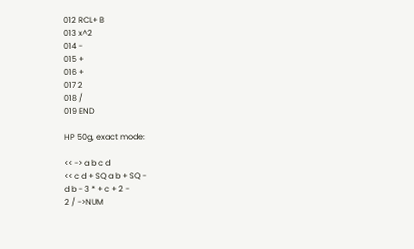012 RCL+ B
013 x^2
014 -
015 +
016 +
017 2
018 /
019 END

HP 50g, exact mode:

<< -> a b c d
<< c d + SQ a b + SQ -
d b - 3 * + c + 2 -
2 / ->NUM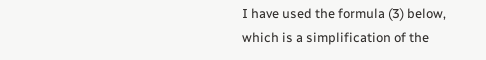I have used the formula (3) below, which is a simplification of the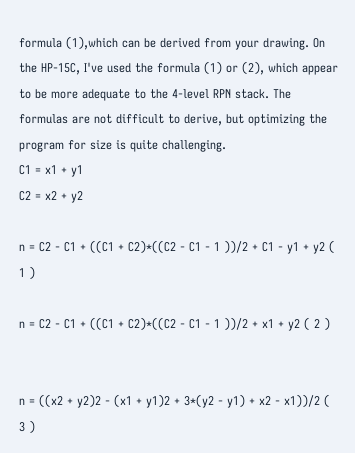formula (1),which can be derived from your drawing. On the HP-15C, I've used the formula (1) or (2), which appear to be more adequate to the 4-level RPN stack. The formulas are not difficult to derive, but optimizing the program for size is quite challenging.
C1 = x1 + y1
C2 = x2 + y2

n = C2 - C1 + ((C1 + C2)*((C2 - C1 - 1 ))/2 + C1 - y1 + y2 ( 1 )

n = C2 - C1 + ((C1 + C2)*((C2 - C1 - 1 ))/2 + x1 + y2 ( 2 )


n = ((x2 + y2)2 - (x1 + y1)2 + 3*(y2 - y1) + x2 - x1))/2 ( 3 )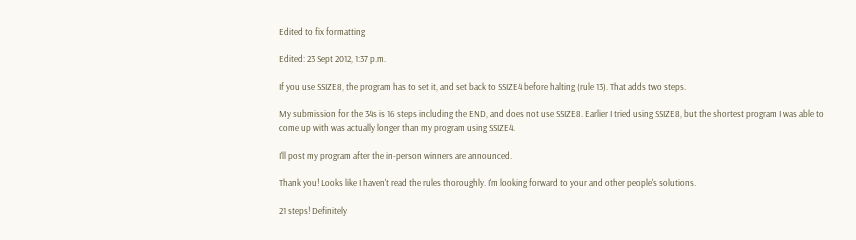Edited to fix formatting

Edited: 23 Sept 2012, 1:37 p.m.

If you use SSIZE8, the program has to set it, and set back to SSIZE4 before halting (rule 13). That adds two steps.

My submission for the 34s is 16 steps including the END, and does not use SSIZE8. Earlier I tried using SSIZE8, but the shortest program I was able to come up with was actually longer than my program using SSIZE4.

I'll post my program after the in-person winners are announced.

Thank you! Looks like I haven't read the rules thoroughly. I'm looking forward to your and other people's solutions.

21 steps! Definitely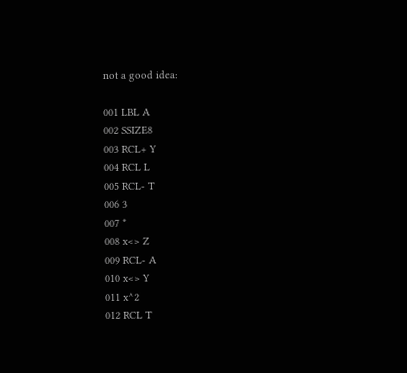not a good idea:

001 LBL A
002 SSIZE8
003 RCL+ Y
004 RCL L
005 RCL- T
006 3
007 *
008 x<> Z
009 RCL- A
010 x<> Y
011 x^2
012 RCL T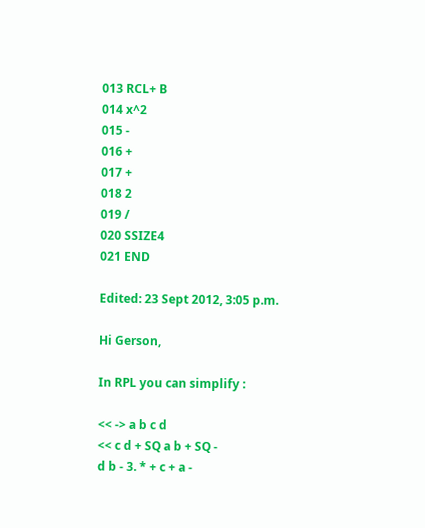013 RCL+ B
014 x^2
015 -
016 +
017 +
018 2
019 /
020 SSIZE4
021 END

Edited: 23 Sept 2012, 3:05 p.m.

Hi Gerson,

In RPL you can simplify :

<< -> a b c d
<< c d + SQ a b + SQ -
d b - 3. * + c + a -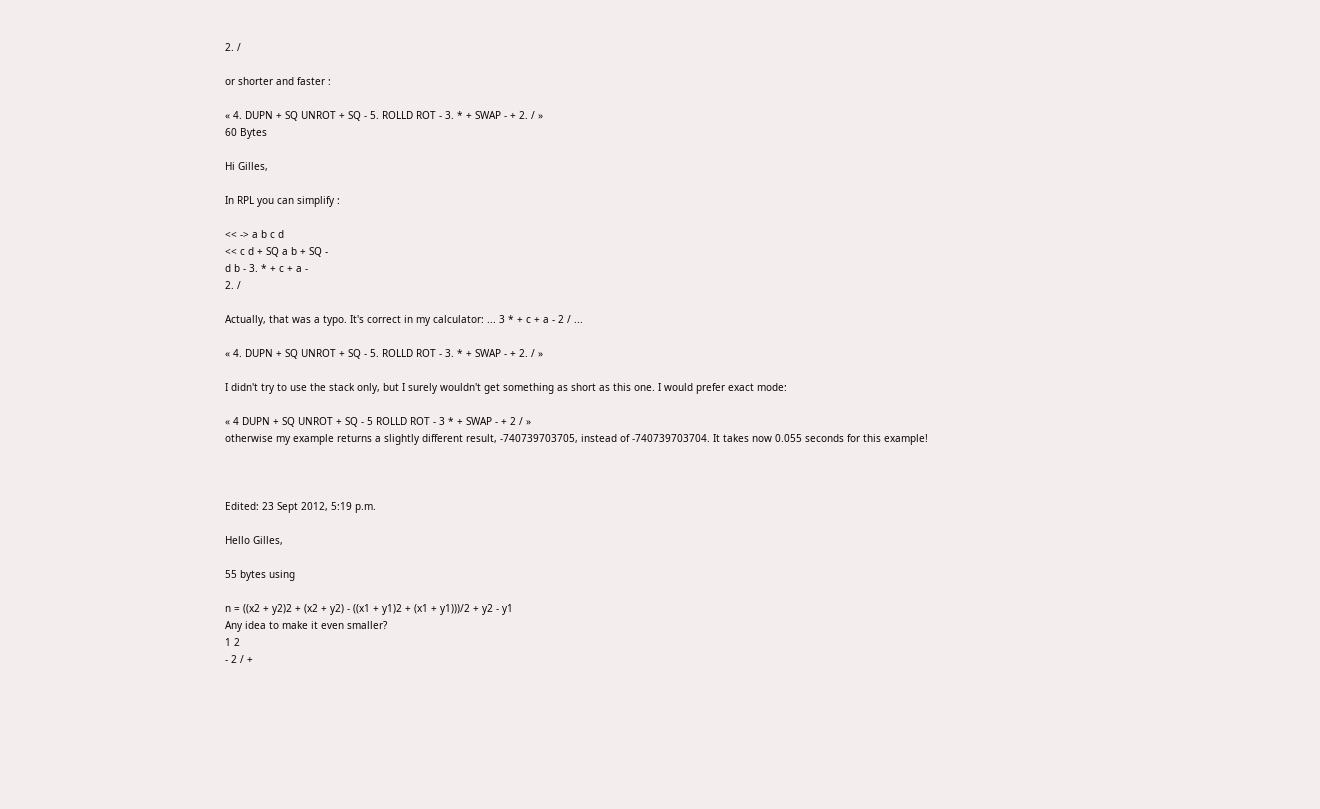2. /

or shorter and faster :

« 4. DUPN + SQ UNROT + SQ - 5. ROLLD ROT - 3. * + SWAP - + 2. / »
60 Bytes

Hi Gilles,

In RPL you can simplify :

<< -> a b c d
<< c d + SQ a b + SQ -
d b - 3. * + c + a -
2. /

Actually, that was a typo. It's correct in my calculator: ... 3 * + c + a - 2 / ...

« 4. DUPN + SQ UNROT + SQ - 5. ROLLD ROT - 3. * + SWAP - + 2. / »

I didn't try to use the stack only, but I surely wouldn't get something as short as this one. I would prefer exact mode:

« 4 DUPN + SQ UNROT + SQ - 5 ROLLD ROT - 3 * + SWAP - + 2 / »
otherwise my example returns a slightly different result, -740739703705, instead of -740739703704. It takes now 0.055 seconds for this example!



Edited: 23 Sept 2012, 5:19 p.m.

Hello Gilles,

55 bytes using

n = ((x2 + y2)2 + (x2 + y2) - ((x1 + y1)2 + (x1 + y1)))/2 + y2 - y1
Any idea to make it even smaller?
1 2
- 2 / +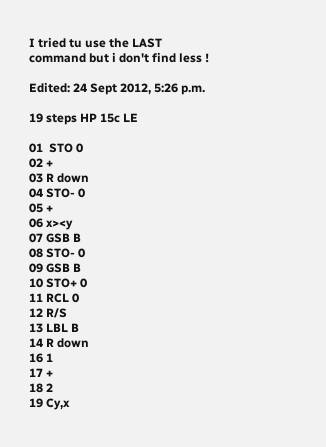I tried tu use the LAST command but i don't find less !

Edited: 24 Sept 2012, 5:26 p.m.

19 steps HP 15c LE

01  STO 0
02 +
03 R down
04 STO- 0
05 +
06 x><y
07 GSB B
08 STO- 0
09 GSB B
10 STO+ 0
11 RCL 0
12 R/S
13 LBL B
14 R down
16 1
17 +
18 2
19 Cy,x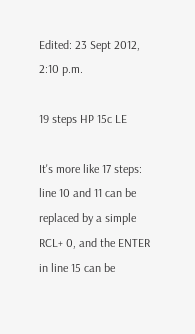Edited: 23 Sept 2012, 2:10 p.m.

19 steps HP 15c LE

It's more like 17 steps: line 10 and 11 can be replaced by a simple RCL+ 0, and the ENTER in line 15 can be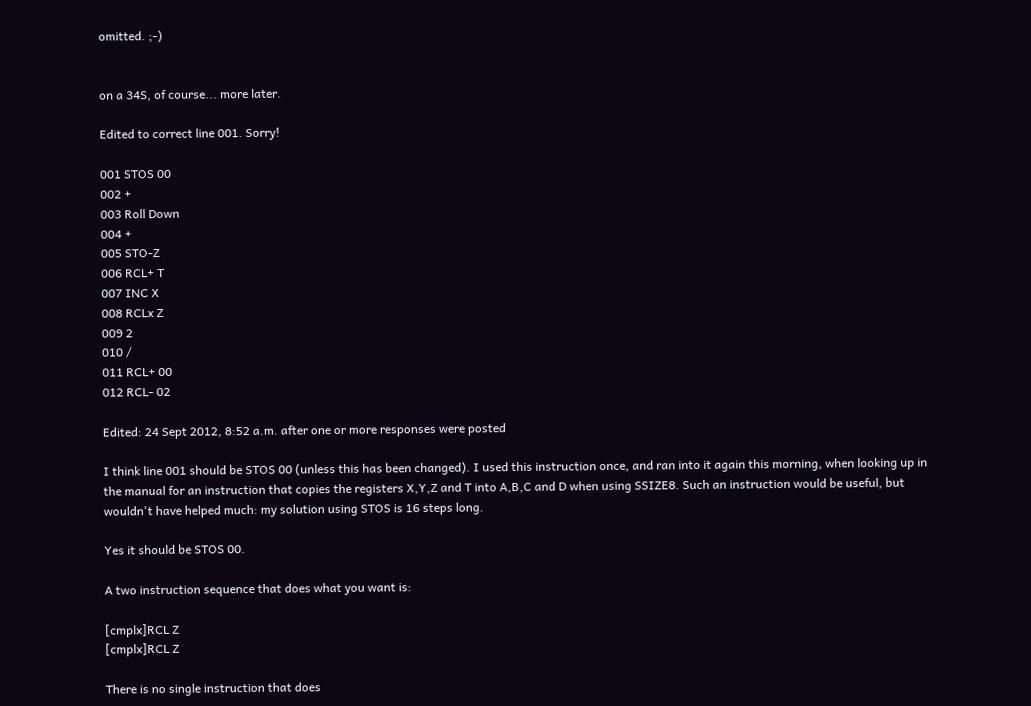omitted. ;-)


on a 34S, of course... more later.

Edited to correct line 001. Sorry!

001 STOS 00
002 +
003 Roll Down
004 +
005 STO-Z
006 RCL+ T
007 INC X
008 RCLx Z
009 2
010 /
011 RCL+ 00
012 RCL- 02

Edited: 24 Sept 2012, 8:52 a.m. after one or more responses were posted

I think line 001 should be STOS 00 (unless this has been changed). I used this instruction once, and ran into it again this morning, when looking up in the manual for an instruction that copies the registers X,Y,Z and T into A,B,C and D when using SSIZE8. Such an instruction would be useful, but wouldn't have helped much: my solution using STOS is 16 steps long.

Yes it should be STOS 00.

A two instruction sequence that does what you want is:

[cmplx]RCL Z
[cmplx]RCL Z

There is no single instruction that does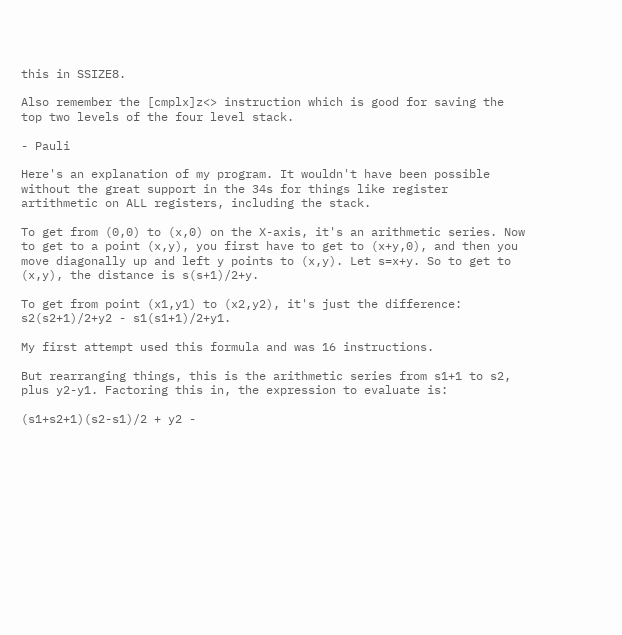this in SSIZE8.

Also remember the [cmplx]z<> instruction which is good for saving the top two levels of the four level stack.

- Pauli

Here's an explanation of my program. It wouldn't have been possible without the great support in the 34s for things like register artithmetic on ALL registers, including the stack.

To get from (0,0) to (x,0) on the X-axis, it's an arithmetic series. Now to get to a point (x,y), you first have to get to (x+y,0), and then you move diagonally up and left y points to (x,y). Let s=x+y. So to get to (x,y), the distance is s(s+1)/2+y.

To get from point (x1,y1) to (x2,y2), it's just the difference:
s2(s2+1)/2+y2 - s1(s1+1)/2+y1.

My first attempt used this formula and was 16 instructions.

But rearranging things, this is the arithmetic series from s1+1 to s2, plus y2-y1. Factoring this in, the expression to evaluate is:

(s1+s2+1)(s2-s1)/2 + y2 -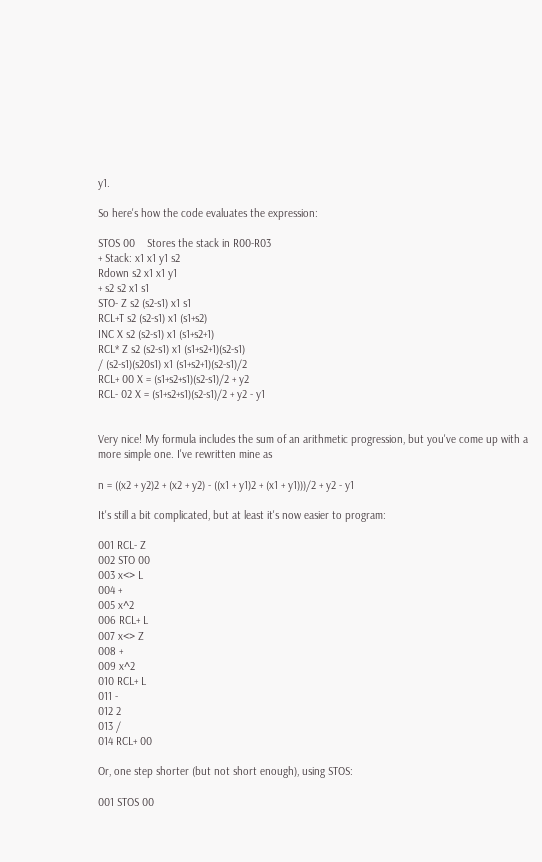y1.

So here's how the code evaluates the expression:

STOS 00    Stores the stack in R00-R03
+ Stack: x1 x1 y1 s2
Rdown s2 x1 x1 y1
+ s2 s2 x1 s1
STO- Z s2 (s2-s1) x1 s1
RCL+T s2 (s2-s1) x1 (s1+s2)
INC X s2 (s2-s1) x1 (s1+s2+1)
RCL* Z s2 (s2-s1) x1 (s1+s2+1)(s2-s1)
/ (s2-s1)(s20s1) x1 (s1+s2+1)(s2-s1)/2
RCL+ 00 X = (s1+s2+s1)(s2-s1)/2 + y2
RCL- 02 X = (s1+s2+s1)(s2-s1)/2 + y2 - y1


Very nice! My formula includes the sum of an arithmetic progression, but you've come up with a more simple one. I've rewritten mine as

n = ((x2 + y2)2 + (x2 + y2) - ((x1 + y1)2 + (x1 + y1)))/2 + y2 - y1

It's still a bit complicated, but at least it's now easier to program:

001 RCL- Z
002 STO 00
003 x<> L
004 +
005 x^2
006 RCL+ L
007 x<> Z
008 +
009 x^2
010 RCL+ L
011 -
012 2
013 /
014 RCL+ 00

Or, one step shorter (but not short enough), using STOS:

001 STOS 00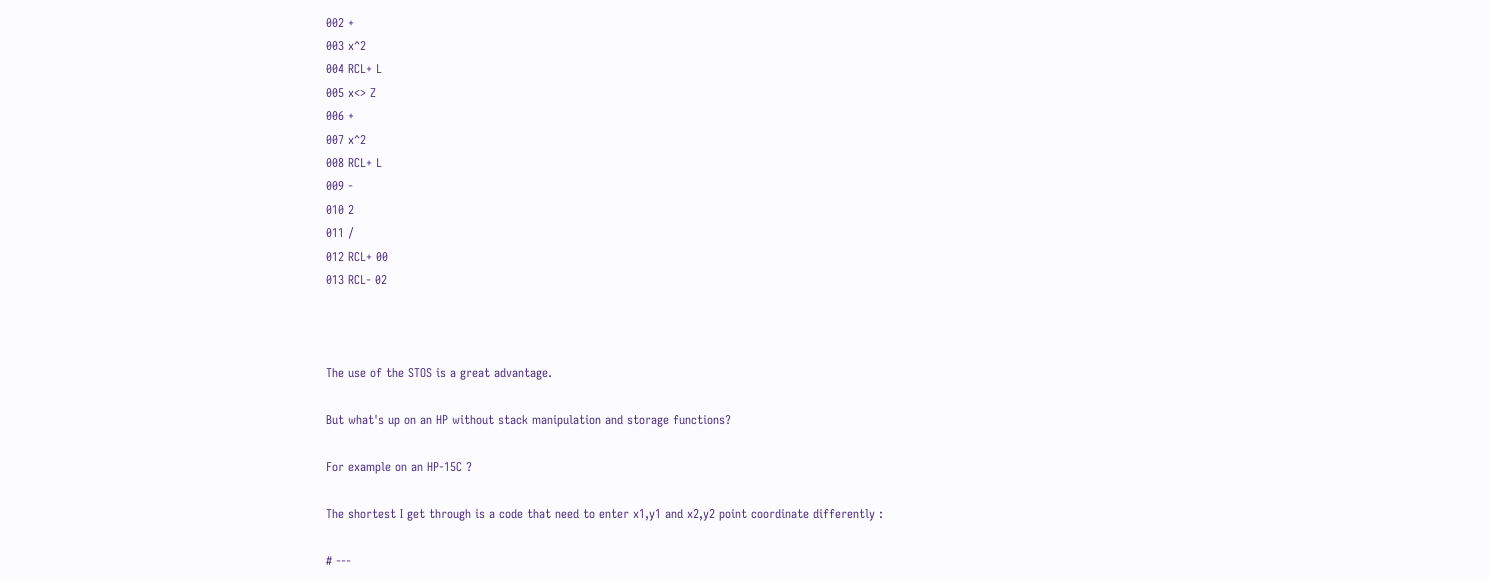002 +
003 x^2
004 RCL+ L
005 x<> Z
006 +
007 x^2
008 RCL+ L
009 -
010 2
011 /
012 RCL+ 00
013 RCL- 02



The use of the STOS is a great advantage.

But what's up on an HP without stack manipulation and storage functions?

For example on an HP-15C ?

The shortest I get through is a code that need to enter x1,y1 and x2,y2 point coordinate differently :

# ---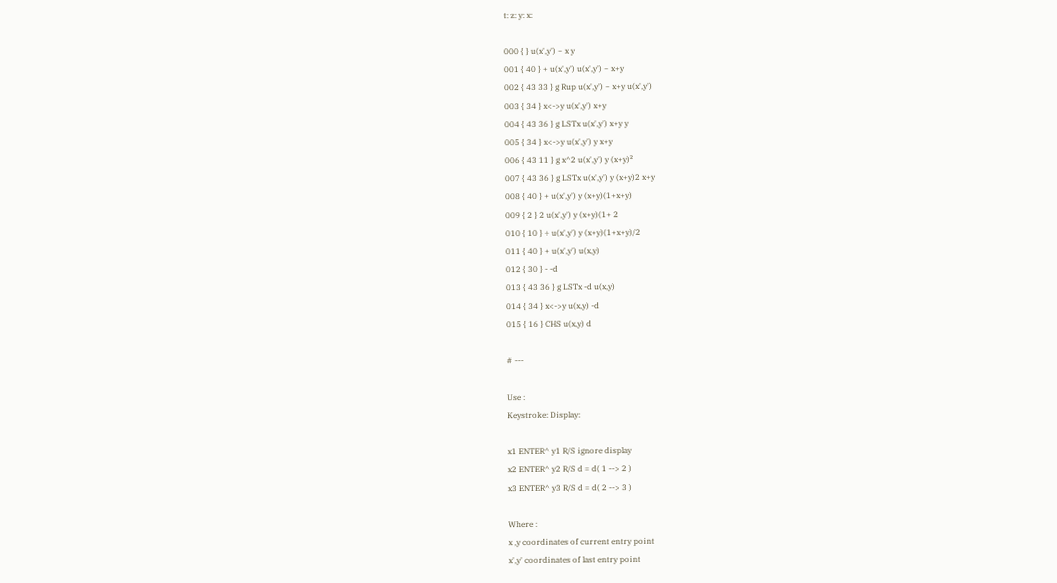t: z: y: x:

000 { } u(x',y') ~ x y
001 { 40 } + u(x',y') u(x',y') ~ x+y
002 { 43 33 } g Rup u(x',y') ~ x+y u(x',y')
003 { 34 } x<->y u(x',y') x+y
004 { 43 36 } g LSTx u(x',y') x+y y
005 { 34 } x<->y u(x',y') y x+y
006 { 43 11 } g x^2 u(x',y') y (x+y)²
007 { 43 36 } g LSTx u(x',y') y (x+y)2 x+y
008 { 40 } + u(x',y') y (x+y)(1+x+y)
009 { 2 } 2 u(x',y') y (x+y)(1+ 2
010 { 10 } ÷ u(x',y') y (x+y)(1+x+y)/2
011 { 40 } + u(x',y') u(x,y)
012 { 30 } - -d
013 { 43 36 } g LSTx -d u(x,y)
014 { 34 } x<->y u(x,y) -d
015 { 16 } CHS u(x,y) d

# ---

Use :
Keystroke: Display:

x1 ENTER^ y1 R/S ignore display
x2 ENTER^ y2 R/S d = d( 1 --> 2 )
x3 ENTER^ y3 R/S d = d( 2 --> 3 )

Where :
x ,y coordinates of current entry point
x',y' coordinates of last entry point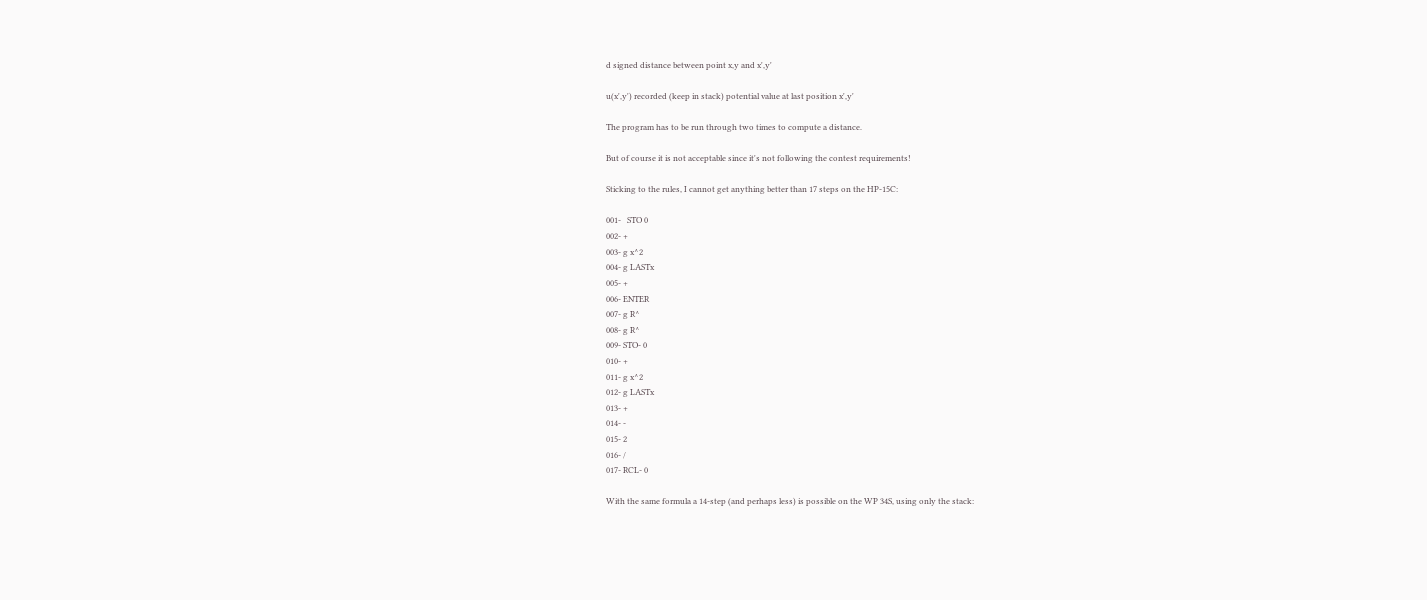d signed distance between point x,y and x',y'

u(x',y') recorded (keep in stack) potential value at last position x',y'

The program has to be run through two times to compute a distance.

But of course it is not acceptable since it's not following the contest requirements!

Sticking to the rules, I cannot get anything better than 17 steps on the HP-15C:

001-   STO 0
002- +
003- g x^2
004- g LASTx
005- +
006- ENTER
007- g R^
008- g R^
009- STO- 0
010- +
011- g x^2
012- g LASTx
013- +
014- -
015- 2
016- /
017- RCL- 0

With the same formula a 14-step (and perhaps less) is possible on the WP 34S, using only the stack: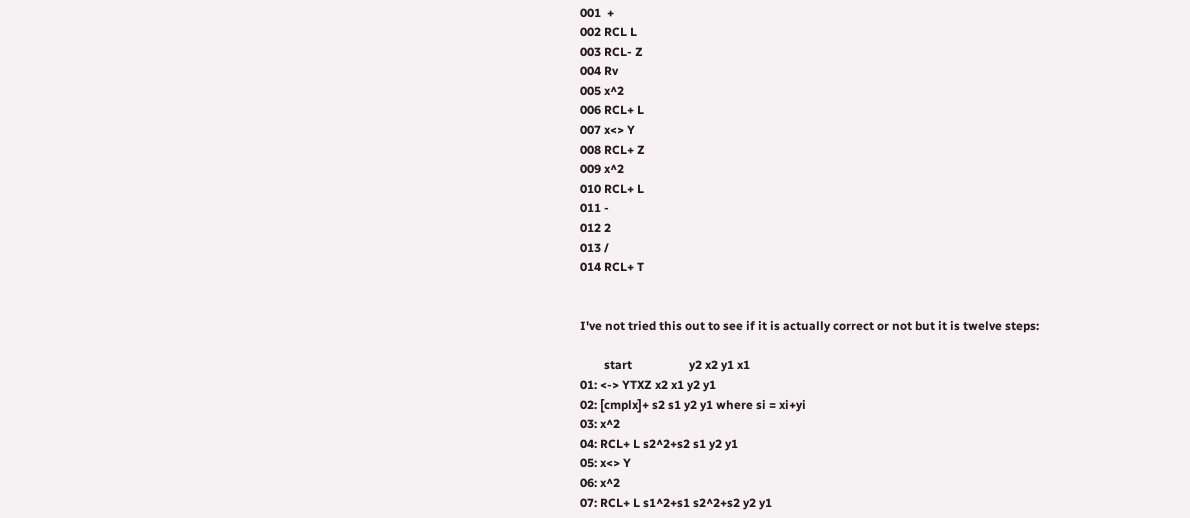001  +
002 RCL L
003 RCL- Z
004 Rv
005 x^2
006 RCL+ L
007 x<> Y
008 RCL+ Z
009 x^2
010 RCL+ L
011 -
012 2
013 /
014 RCL+ T


I've not tried this out to see if it is actually correct or not but it is twelve steps:

        start                   y2 x2 y1 x1
01: <-> YTXZ x2 x1 y2 y1
02: [cmplx]+ s2 s1 y2 y1 where si = xi+yi
03: x^2
04: RCL+ L s2^2+s2 s1 y2 y1
05: x<> Y
06: x^2
07: RCL+ L s1^2+s1 s2^2+s2 y2 y1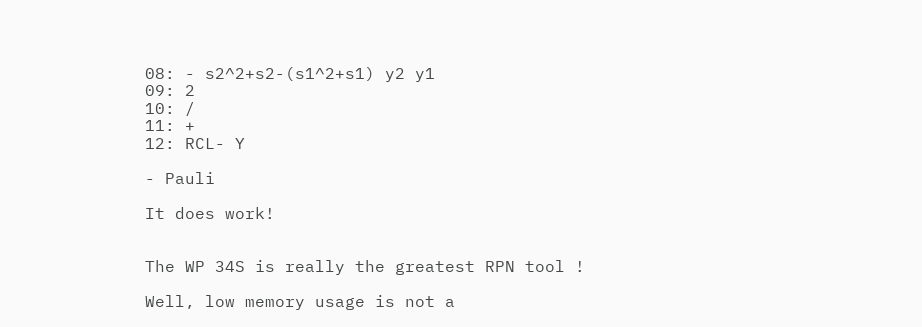08: - s2^2+s2-(s1^2+s1) y2 y1
09: 2
10: /
11: +
12: RCL- Y

- Pauli

It does work!


The WP 34S is really the greatest RPN tool !

Well, low memory usage is not a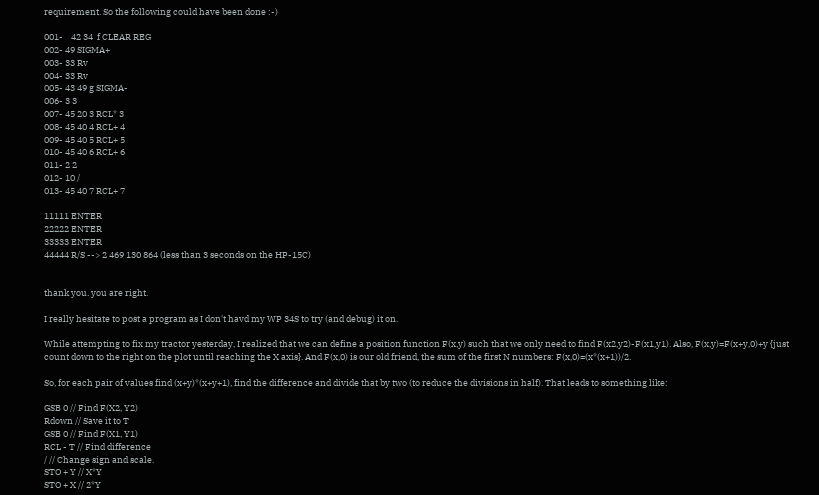requirement. So the following could have been done :-)

001-    42 34  f CLEAR REG
002- 49 SIGMA+
003- 33 Rv
004- 33 Rv
005- 43 49 g SIGMA-
006- 3 3
007- 45 20 3 RCL* 3
008- 45 40 4 RCL+ 4
009- 45 40 5 RCL+ 5
010- 45 40 6 RCL+ 6
011- 2 2
012- 10 /
013- 45 40 7 RCL+ 7

11111 ENTER
22222 ENTER
33333 ENTER
44444 R/S --> 2 469 130 864 (less than 3 seconds on the HP-15C)


thank you. you are right.

I really hesitate to post a program as I don't havd my WP 34S to try (and debug) it on.

While attempting to fix my tractor yesterday, I realized that we can define a position function F(x,y) such that we only need to find F(x2,y2)-F(x1,y1). Also, F(x,y)=F(x+y,0)+y {just count down to the right on the plot until reaching the X axis}. And F(x,0) is our old friend, the sum of the first N numbers: F(x,0)=(x*(x+1))/2.

So, for each pair of values find (x+y)*(x+y+1), find the difference and divide that by two (to reduce the divisions in half). That leads to something like:

GSB 0 // Find F(X2, Y2)
Rdown // Save it to T
GSB 0 // Find F(X1, Y1)
RCL - T // Find difference
/ // Change sign and scale.
STO + Y // X*Y
STO + X // 2*Y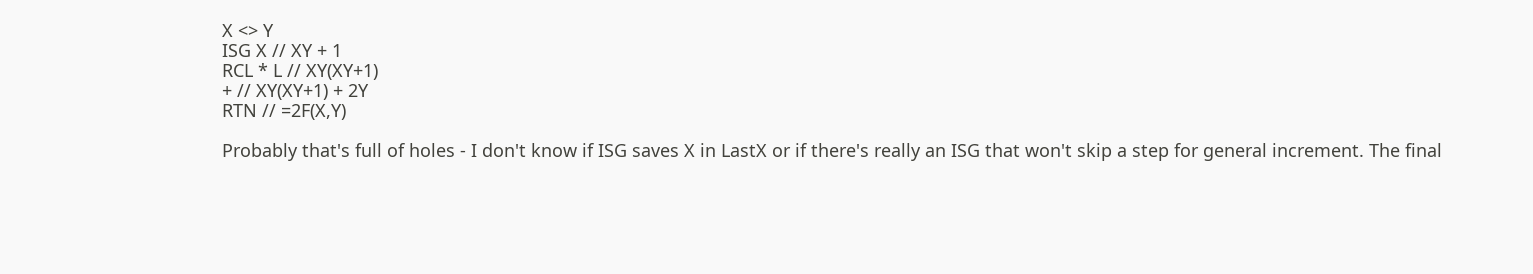X <> Y
ISG X // XY + 1
RCL * L // XY(XY+1)
+ // XY(XY+1) + 2Y
RTN // =2F(X,Y)

Probably that's full of holes - I don't know if ISG saves X in LastX or if there's really an ISG that won't skip a step for general increment. The final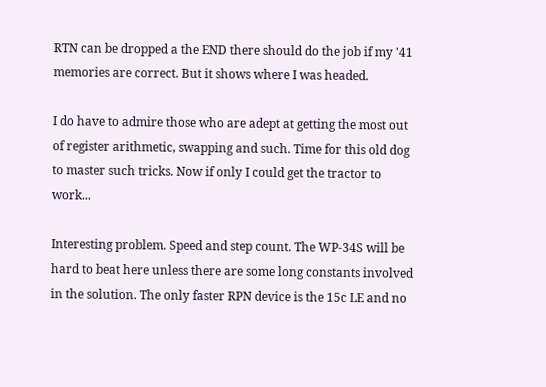RTN can be dropped a the END there should do the job if my '41 memories are correct. But it shows where I was headed.

I do have to admire those who are adept at getting the most out of register arithmetic, swapping and such. Time for this old dog to master such tricks. Now if only I could get the tractor to work...

Interesting problem. Speed and step count. The WP-34S will be hard to beat here unless there are some long constants involved in the solution. The only faster RPN device is the 15c LE and no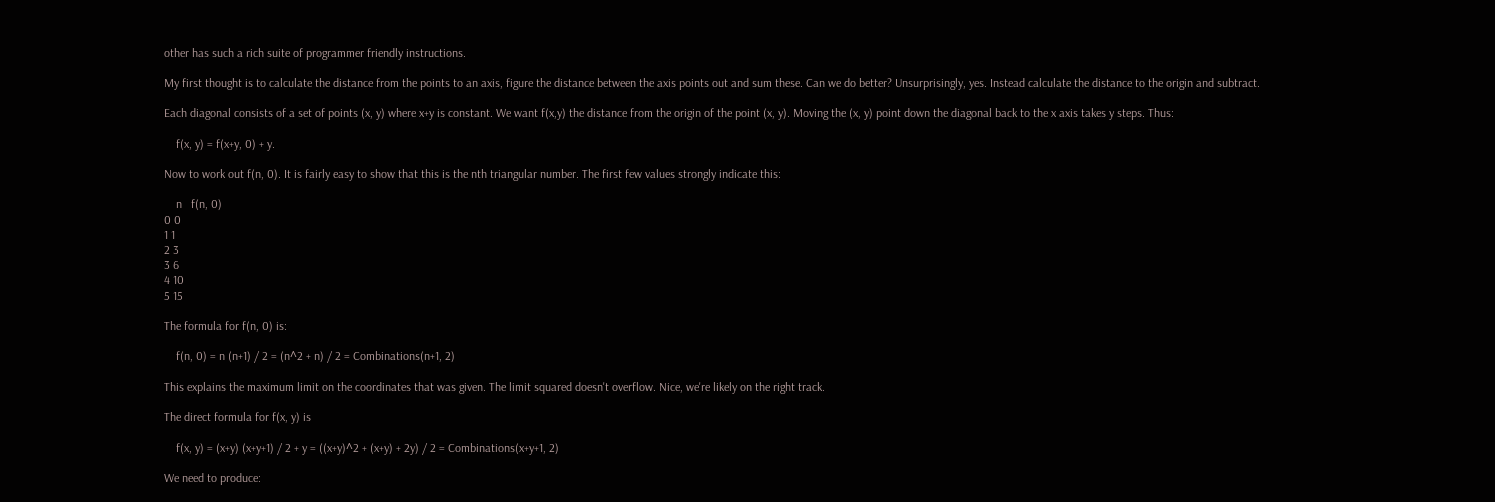other has such a rich suite of programmer friendly instructions.

My first thought is to calculate the distance from the points to an axis, figure the distance between the axis points out and sum these. Can we do better? Unsurprisingly, yes. Instead calculate the distance to the origin and subtract.

Each diagonal consists of a set of points (x, y) where x+y is constant. We want f(x,y) the distance from the origin of the point (x, y). Moving the (x, y) point down the diagonal back to the x axis takes y steps. Thus:

    f(x, y) = f(x+y, 0) + y.

Now to work out f(n, 0). It is fairly easy to show that this is the nth triangular number. The first few values strongly indicate this:

    n   f(n, 0)
0 0
1 1
2 3
3 6
4 10
5 15

The formula for f(n, 0) is:

    f(n, 0) = n (n+1) / 2 = (n^2 + n) / 2 = Combinations(n+1, 2)

This explains the maximum limit on the coordinates that was given. The limit squared doesn't overflow. Nice, we're likely on the right track.

The direct formula for f(x, y) is

    f(x, y) = (x+y) (x+y+1) / 2 + y = ((x+y)^2 + (x+y) + 2y) / 2 = Combinations(x+y+1, 2)

We need to produce: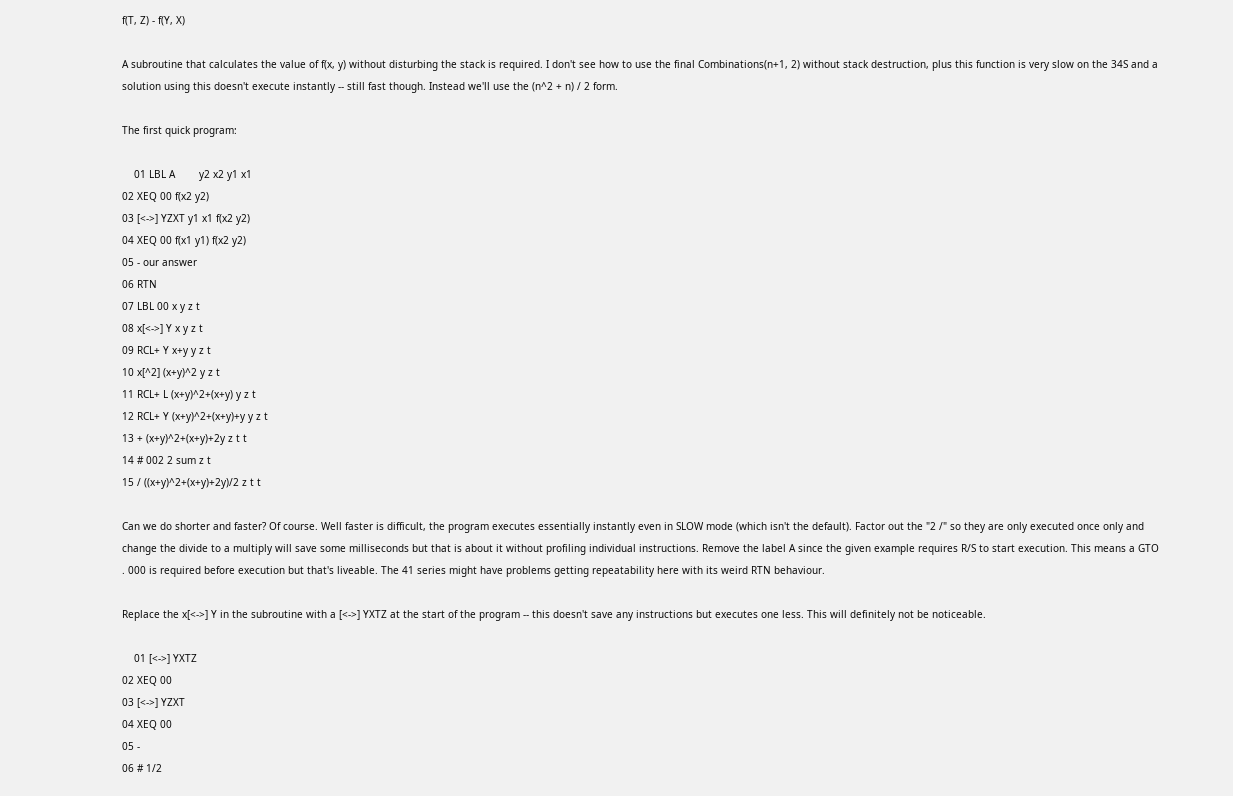f(T, Z) - f(Y, X)

A subroutine that calculates the value of f(x, y) without disturbing the stack is required. I don't see how to use the final Combinations(n+1, 2) without stack destruction, plus this function is very slow on the 34S and a solution using this doesn't execute instantly -- still fast though. Instead we'll use the (n^2 + n) / 2 form.

The first quick program:

    01 LBL A        y2 x2 y1 x1
02 XEQ 00 f(x2 y2)
03 [<->] YZXT y1 x1 f(x2 y2)
04 XEQ 00 f(x1 y1) f(x2 y2)
05 - our answer
06 RTN
07 LBL 00 x y z t
08 x[<->] Y x y z t
09 RCL+ Y x+y y z t
10 x[^2] (x+y)^2 y z t
11 RCL+ L (x+y)^2+(x+y) y z t
12 RCL+ Y (x+y)^2+(x+y)+y y z t
13 + (x+y)^2+(x+y)+2y z t t
14 # 002 2 sum z t
15 / ((x+y)^2+(x+y)+2y)/2 z t t

Can we do shorter and faster? Of course. Well faster is difficult, the program executes essentially instantly even in SLOW mode (which isn't the default). Factor out the "2 /" so they are only executed once only and change the divide to a multiply will save some milliseconds but that is about it without profiling individual instructions. Remove the label A since the given example requires R/S to start execution. This means a GTO . 000 is required before execution but that's liveable. The 41 series might have problems getting repeatability here with its weird RTN behaviour.

Replace the x[<->] Y in the subroutine with a [<->] YXTZ at the start of the program -- this doesn't save any instructions but executes one less. This will definitely not be noticeable.

    01 [<->] YXTZ
02 XEQ 00
03 [<->] YZXT
04 XEQ 00
05 -
06 # 1/2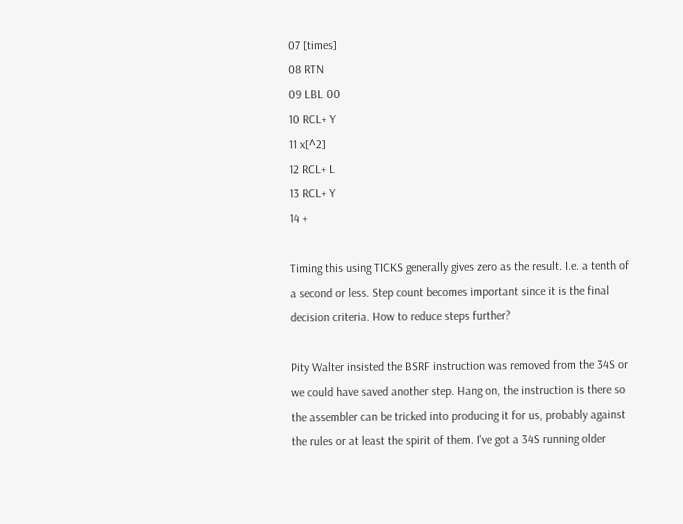07 [times]
08 RTN
09 LBL 00
10 RCL+ Y
11 x[^2]
12 RCL+ L
13 RCL+ Y
14 +

Timing this using TICKS generally gives zero as the result. I.e. a tenth of a second or less. Step count becomes important since it is the final decision criteria. How to reduce steps further?

Pity Walter insisted the BSRF instruction was removed from the 34S or we could have saved another step. Hang on, the instruction is there so the assembler can be tricked into producing it for us, probably against the rules or at least the spirit of them. I've got a 34S running older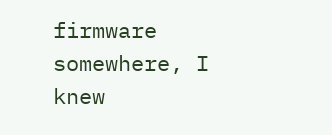firmware somewhere, I knew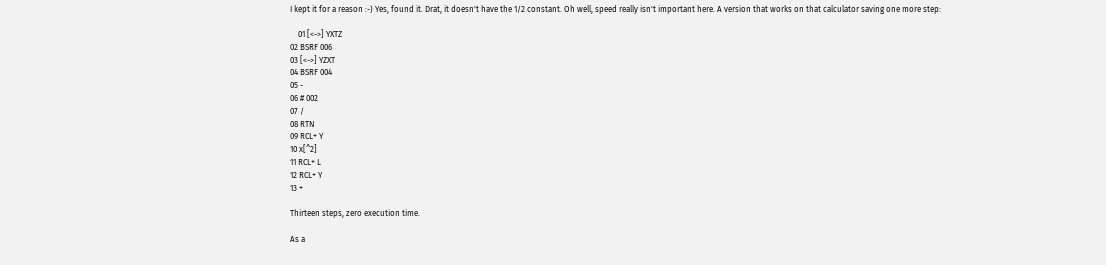I kept it for a reason :-) Yes, found it. Drat, it doesn't have the 1/2 constant. Oh well, speed really isn't important here. A version that works on that calculator saving one more step:

    01 [<->] YXTZ
02 BSRF 006
03 [<->] YZXT
04 BSRF 004
05 -
06 # 002
07 /
08 RTN
09 RCL+ Y
10 x[^2]
11 RCL+ L
12 RCL+ Y
13 +

Thirteen steps, zero execution time.

As a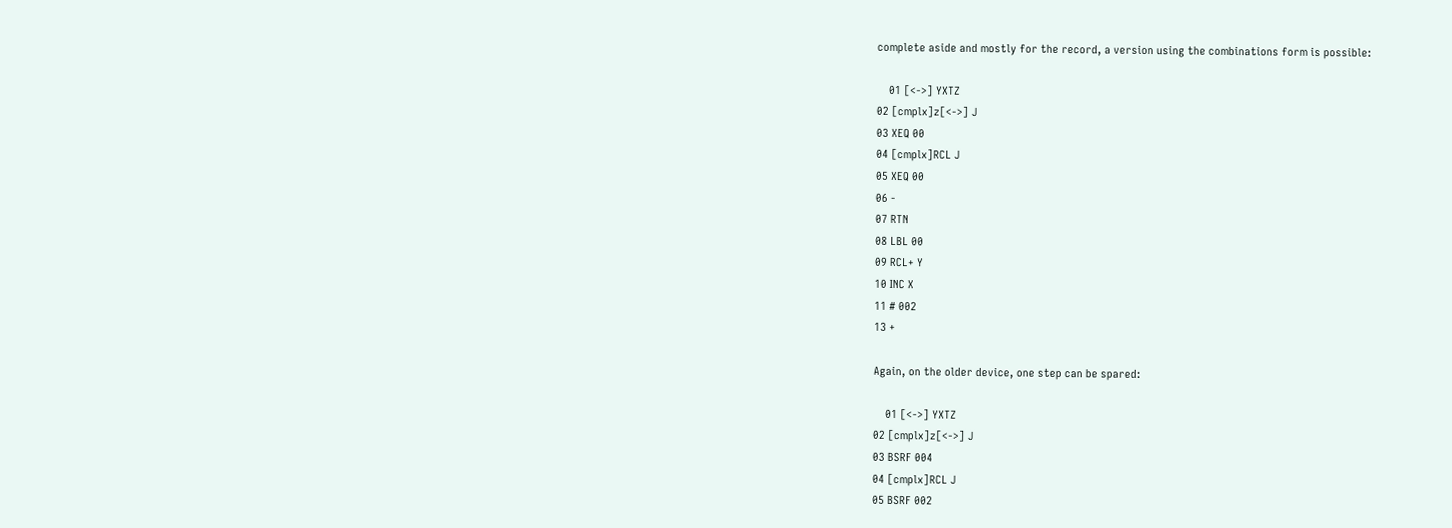complete aside and mostly for the record, a version using the combinations form is possible:

    01 [<->] YXTZ
02 [cmplx]z[<->] J
03 XEQ 00
04 [cmplx]RCL J
05 XEQ 00
06 -
07 RTN
08 LBL 00
09 RCL+ Y
10 INC X
11 # 002
13 +

Again, on the older device, one step can be spared:

    01 [<->] YXTZ
02 [cmplx]z[<->] J
03 BSRF 004
04 [cmplx]RCL J
05 BSRF 002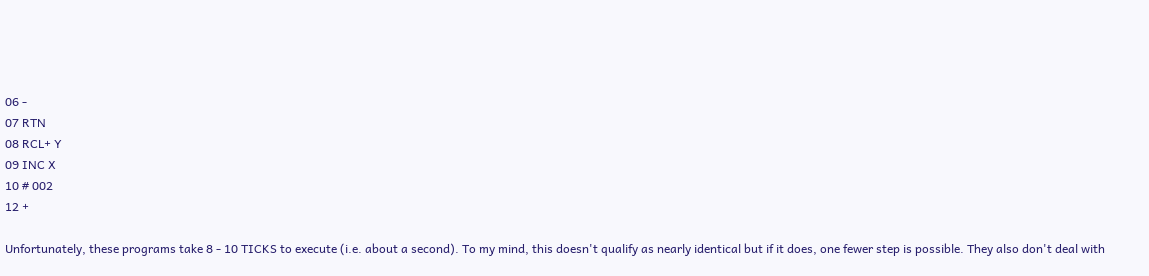06 -
07 RTN
08 RCL+ Y
09 INC X
10 # 002
12 +

Unfortunately, these programs take 8 - 10 TICKS to execute (i.e. about a second). To my mind, this doesn't qualify as nearly identical but if it does, one fewer step is possible. They also don't deal with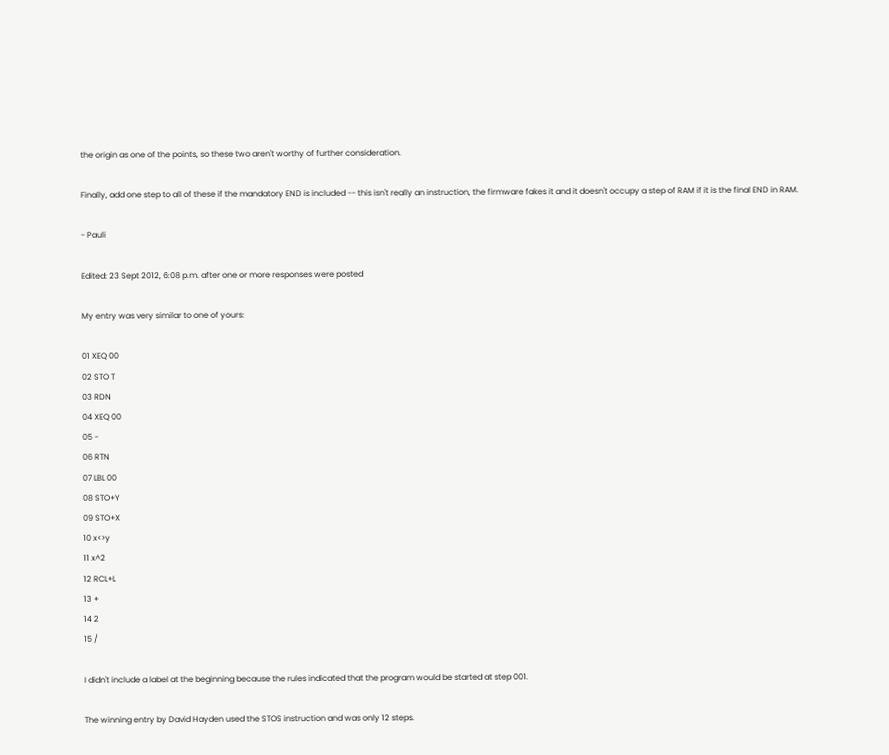the origin as one of the points, so these two aren't worthy of further consideration.

Finally, add one step to all of these if the mandatory END is included -- this isn't really an instruction, the firmware fakes it and it doesn't occupy a step of RAM if it is the final END in RAM.

- Pauli

Edited: 23 Sept 2012, 6:08 p.m. after one or more responses were posted

My entry was very similar to one of yours:

01 XEQ 00
02 STO T
03 RDN
04 XEQ 00
05 -
06 RTN
07 LBL 00
08 STO+Y
09 STO+X
10 x<>y
11 x^2
12 RCL+L
13 +
14 2
15 /

I didn't include a label at the beginning because the rules indicated that the program would be started at step 001.

The winning entry by David Hayden used the STOS instruction and was only 12 steps.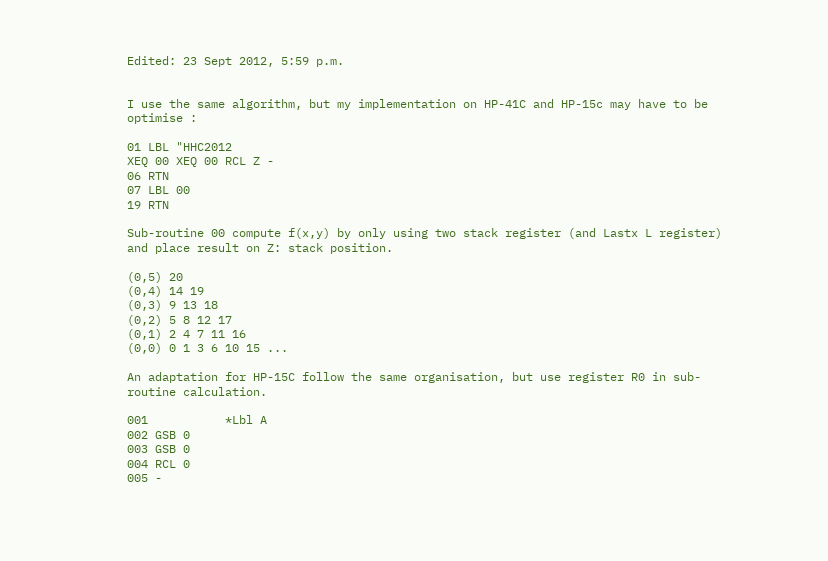Edited: 23 Sept 2012, 5:59 p.m.


I use the same algorithm, but my implementation on HP-41C and HP-15c may have to be optimise :

01 LBL "HHC2012
XEQ 00 XEQ 00 RCL Z -
06 RTN
07 LBL 00
19 RTN

Sub-routine 00 compute f(x,y) by only using two stack register (and Lastx L register) and place result on Z: stack position.

(0,5) 20
(0,4) 14 19
(0,3) 9 13 18
(0,2) 5 8 12 17
(0,1) 2 4 7 11 16
(0,0) 0 1 3 6 10 15 ...

An adaptation for HP-15C follow the same organisation, but use register R0 in sub-routine calculation.

001           *Lbl A
002 GSB 0
003 GSB 0
004 RCL 0
005 -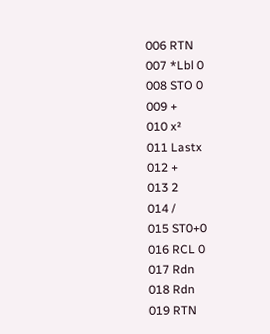006 RTN
007 *Lbl 0
008 STO 0
009 +
010 x²
011 Lastx
012 +
013 2
014 /
015 ST0+0
016 RCL 0
017 Rdn
018 Rdn
019 RTN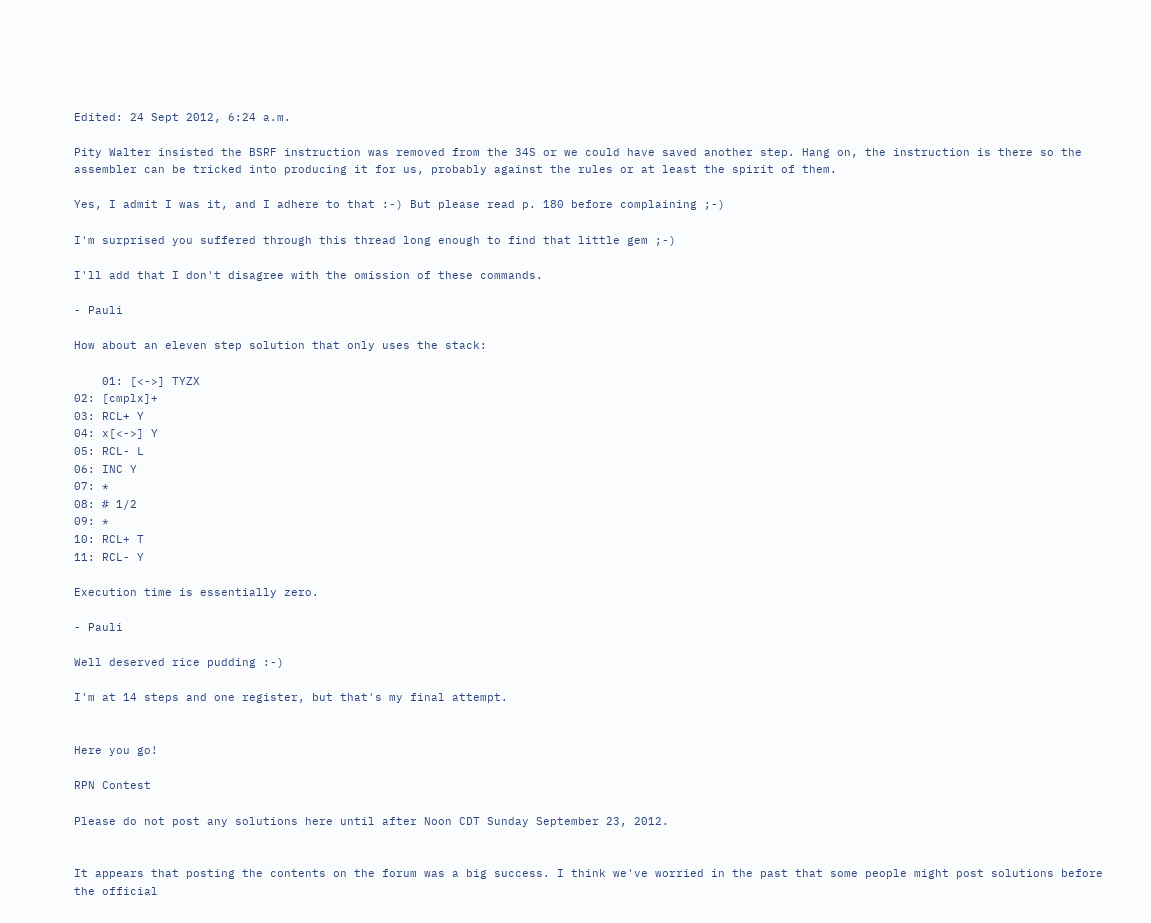Edited: 24 Sept 2012, 6:24 a.m.

Pity Walter insisted the BSRF instruction was removed from the 34S or we could have saved another step. Hang on, the instruction is there so the assembler can be tricked into producing it for us, probably against the rules or at least the spirit of them.

Yes, I admit I was it, and I adhere to that :-) But please read p. 180 before complaining ;-)

I'm surprised you suffered through this thread long enough to find that little gem ;-)

I'll add that I don't disagree with the omission of these commands.

- Pauli

How about an eleven step solution that only uses the stack:

    01: [<->] TYZX
02: [cmplx]+
03: RCL+ Y
04: x[<->] Y
05: RCL- L
06: INC Y
07: *
08: # 1/2
09: *
10: RCL+ T
11: RCL- Y

Execution time is essentially zero.

- Pauli

Well deserved rice pudding :-)

I'm at 14 steps and one register, but that's my final attempt.


Here you go!

RPN Contest

Please do not post any solutions here until after Noon CDT Sunday September 23, 2012.


It appears that posting the contents on the forum was a big success. I think we've worried in the past that some people might post solutions before the official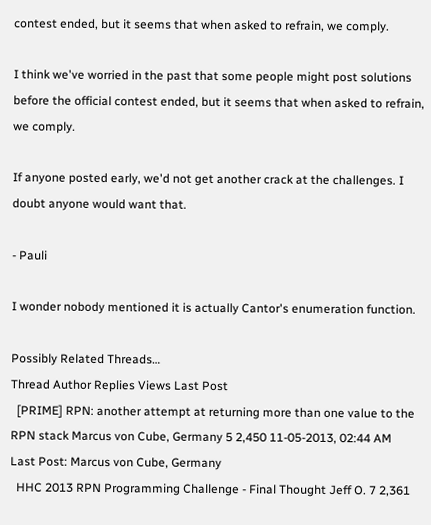contest ended, but it seems that when asked to refrain, we comply.

I think we've worried in the past that some people might post solutions before the official contest ended, but it seems that when asked to refrain, we comply.

If anyone posted early, we'd not get another crack at the challenges. I doubt anyone would want that.

- Pauli

I wonder nobody mentioned it is actually Cantor's enumeration function.

Possibly Related Threads…
Thread Author Replies Views Last Post
  [PRIME] RPN: another attempt at returning more than one value to the RPN stack Marcus von Cube, Germany 5 2,450 11-05-2013, 02:44 AM
Last Post: Marcus von Cube, Germany
  HHC 2013 RPN Programming Challenge - Final Thought Jeff O. 7 2,361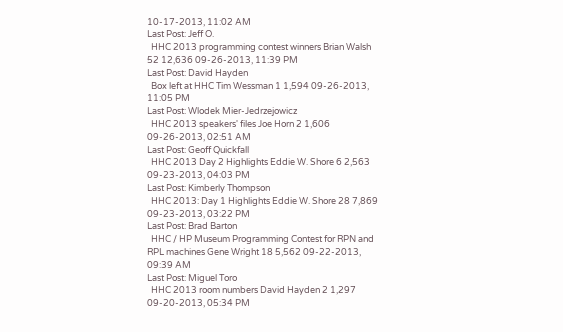10-17-2013, 11:02 AM
Last Post: Jeff O.
  HHC 2013 programming contest winners Brian Walsh 52 12,636 09-26-2013, 11:39 PM
Last Post: David Hayden
  Box left at HHC Tim Wessman 1 1,594 09-26-2013, 11:05 PM
Last Post: Wlodek Mier-Jedrzejowicz
  HHC 2013 speakers' files Joe Horn 2 1,606 09-26-2013, 02:51 AM
Last Post: Geoff Quickfall
  HHC 2013 Day 2 Highlights Eddie W. Shore 6 2,563 09-23-2013, 04:03 PM
Last Post: Kimberly Thompson
  HHC 2013: Day 1 Highlights Eddie W. Shore 28 7,869 09-23-2013, 03:22 PM
Last Post: Brad Barton
  HHC / HP Museum Programming Contest for RPN and RPL machines Gene Wright 18 5,562 09-22-2013, 09:39 AM
Last Post: Miguel Toro
  HHC 2013 room numbers David Hayden 2 1,297 09-20-2013, 05:34 PM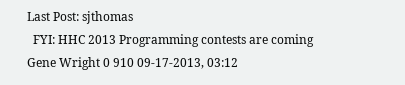Last Post: sjthomas
  FYI: HHC 2013 Programming contests are coming Gene Wright 0 910 09-17-2013, 03:12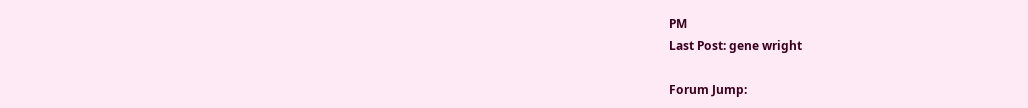PM
Last Post: gene wright

Forum Jump: